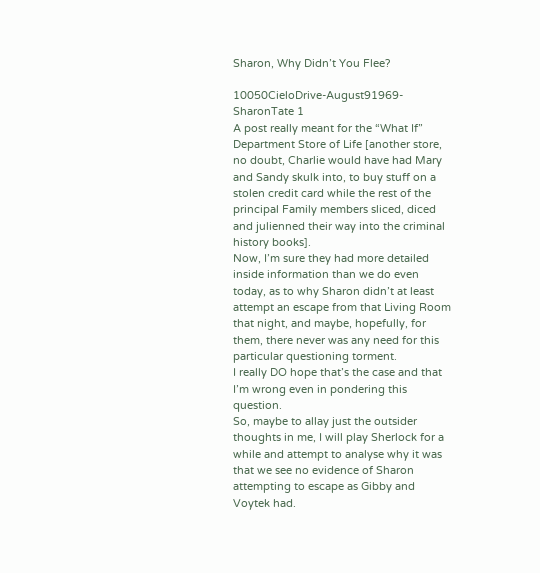Sharon, Why Didn’t You Flee?

10050CieloDrive-August91969-SharonTate 1
A post really meant for the “What If” Department Store of Life [another store, no doubt, Charlie would have had Mary and Sandy skulk into, to buy stuff on a stolen credit card while the rest of the principal Family members sliced, diced and julienned their way into the criminal history books].
Now, I’m sure they had more detailed inside information than we do even today, as to why Sharon didn’t at least attempt an escape from that Living Room that night, and maybe, hopefully, for them, there never was any need for this particular questioning torment.
I really DO hope that’s the case and that I’m wrong even in pondering this question.
So, maybe to allay just the outsider thoughts in me, I will play Sherlock for a while and attempt to analyse why it was that we see no evidence of Sharon attempting to escape as Gibby and Voytek had.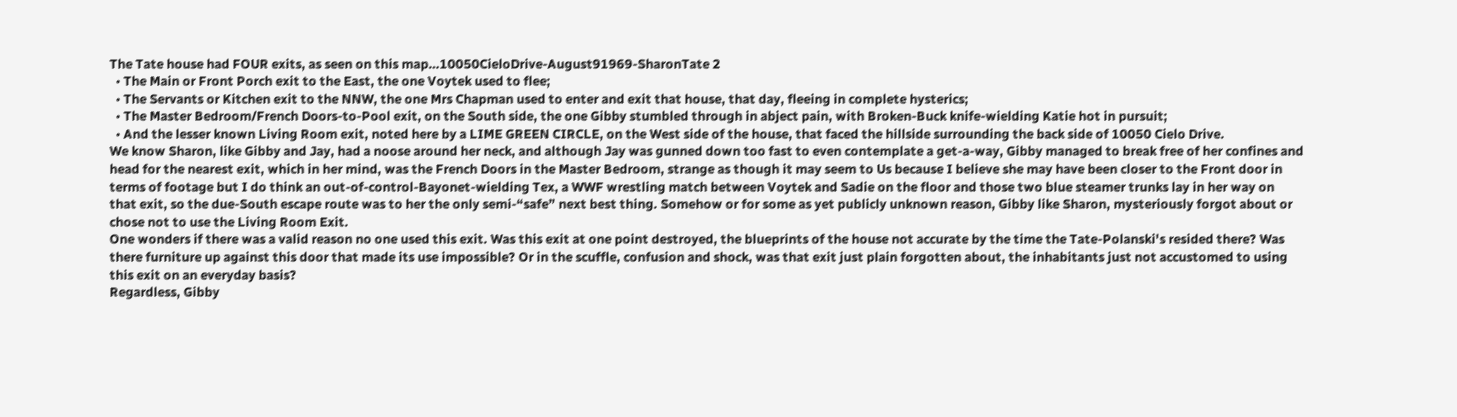The Tate house had FOUR exits, as seen on this map…10050CieloDrive-August91969-SharonTate 2
  • The Main or Front Porch exit to the East, the one Voytek used to flee;
  • The Servants or Kitchen exit to the NNW, the one Mrs Chapman used to enter and exit that house, that day, fleeing in complete hysterics;
  • The Master Bedroom/French Doors-to-Pool exit, on the South side, the one Gibby stumbled through in abject pain, with Broken-Buck knife-wielding Katie hot in pursuit;
  • And the lesser known Living Room exit, noted here by a LIME GREEN CIRCLE, on the West side of the house, that faced the hillside surrounding the back side of 10050 Cielo Drive.
We know Sharon, like Gibby and Jay, had a noose around her neck, and although Jay was gunned down too fast to even contemplate a get-a-way, Gibby managed to break free of her confines and head for the nearest exit, which in her mind, was the French Doors in the Master Bedroom, strange as though it may seem to Us because I believe she may have been closer to the Front door in terms of footage but I do think an out-of-control-Bayonet-wielding Tex, a WWF wrestling match between Voytek and Sadie on the floor and those two blue steamer trunks lay in her way on that exit, so the due-South escape route was to her the only semi-“safe” next best thing. Somehow or for some as yet publicly unknown reason, Gibby like Sharon, mysteriously forgot about or chose not to use the Living Room Exit.
One wonders if there was a valid reason no one used this exit. Was this exit at one point destroyed, the blueprints of the house not accurate by the time the Tate-Polanski's resided there? Was there furniture up against this door that made its use impossible? Or in the scuffle, confusion and shock, was that exit just plain forgotten about, the inhabitants just not accustomed to using this exit on an everyday basis?
Regardless, Gibby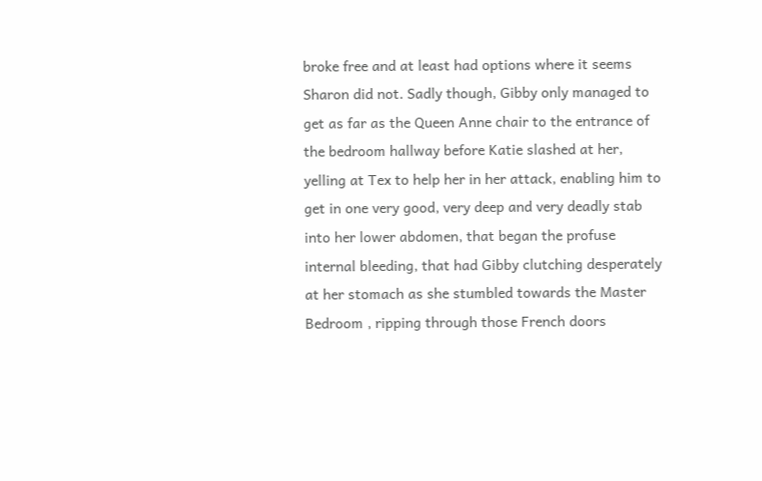broke free and at least had options where it seems Sharon did not. Sadly though, Gibby only managed to get as far as the Queen Anne chair to the entrance of the bedroom hallway before Katie slashed at her, yelling at Tex to help her in her attack, enabling him to get in one very good, very deep and very deadly stab into her lower abdomen, that began the profuse internal bleeding, that had Gibby clutching desperately at her stomach as she stumbled towards the Master Bedroom , ripping through those French doors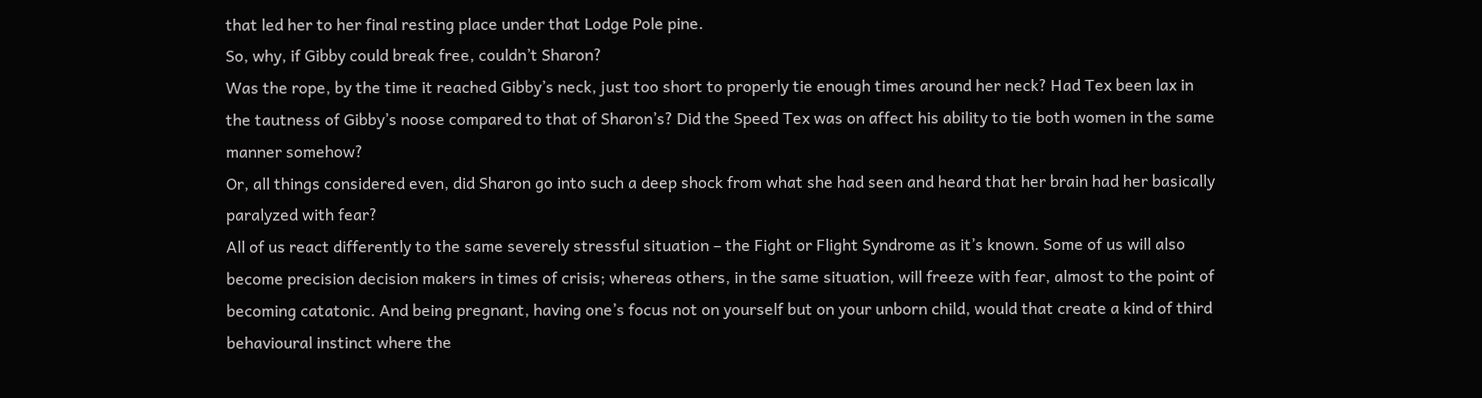that led her to her final resting place under that Lodge Pole pine.
So, why, if Gibby could break free, couldn’t Sharon?
Was the rope, by the time it reached Gibby’s neck, just too short to properly tie enough times around her neck? Had Tex been lax in the tautness of Gibby’s noose compared to that of Sharon’s? Did the Speed Tex was on affect his ability to tie both women in the same manner somehow?
Or, all things considered even, did Sharon go into such a deep shock from what she had seen and heard that her brain had her basically paralyzed with fear?
All of us react differently to the same severely stressful situation – the Fight or Flight Syndrome as it’s known. Some of us will also become precision decision makers in times of crisis; whereas others, in the same situation, will freeze with fear, almost to the point of becoming catatonic. And being pregnant, having one’s focus not on yourself but on your unborn child, would that create a kind of third behavioural instinct where the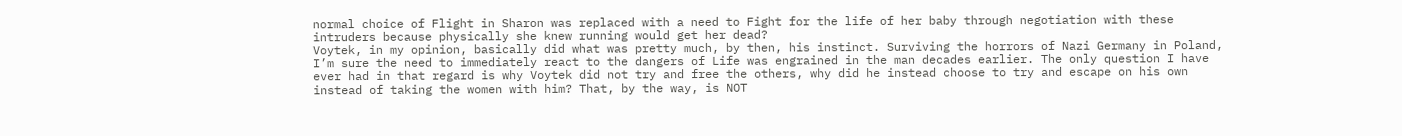normal choice of Flight in Sharon was replaced with a need to Fight for the life of her baby through negotiation with these intruders because physically she knew running would get her dead?
Voytek, in my opinion, basically did what was pretty much, by then, his instinct. Surviving the horrors of Nazi Germany in Poland, I’m sure the need to immediately react to the dangers of Life was engrained in the man decades earlier. The only question I have ever had in that regard is why Voytek did not try and free the others, why did he instead choose to try and escape on his own instead of taking the women with him? That, by the way, is NOT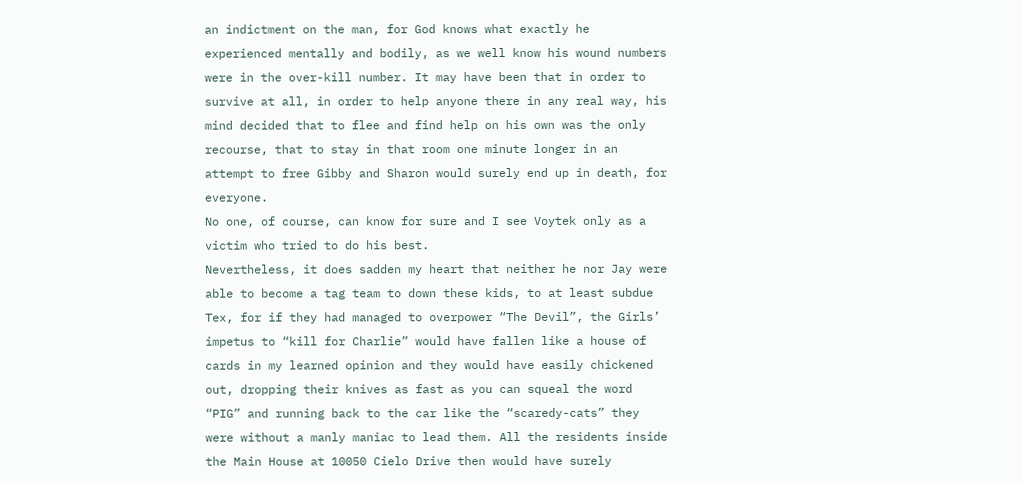an indictment on the man, for God knows what exactly he experienced mentally and bodily, as we well know his wound numbers were in the over-kill number. It may have been that in order to survive at all, in order to help anyone there in any real way, his mind decided that to flee and find help on his own was the only recourse, that to stay in that room one minute longer in an attempt to free Gibby and Sharon would surely end up in death, for everyone.
No one, of course, can know for sure and I see Voytek only as a victim who tried to do his best.
Nevertheless, it does sadden my heart that neither he nor Jay were able to become a tag team to down these kids, to at least subdue Tex, for if they had managed to overpower “The Devil”, the Girls’ impetus to “kill for Charlie” would have fallen like a house of cards in my learned opinion and they would have easily chickened out, dropping their knives as fast as you can squeal the word “PIG” and running back to the car like the “scaredy-cats” they were without a manly maniac to lead them. All the residents inside the Main House at 10050 Cielo Drive then would have surely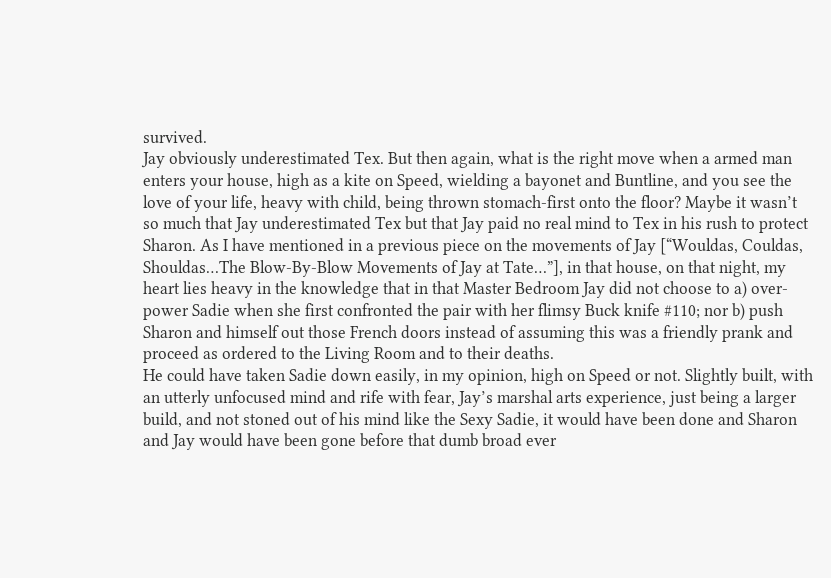survived.
Jay obviously underestimated Tex. But then again, what is the right move when a armed man enters your house, high as a kite on Speed, wielding a bayonet and Buntline, and you see the love of your life, heavy with child, being thrown stomach-first onto the floor? Maybe it wasn’t so much that Jay underestimated Tex but that Jay paid no real mind to Tex in his rush to protect Sharon. As I have mentioned in a previous piece on the movements of Jay [“Wouldas, Couldas, Shouldas…The Blow-By-Blow Movements of Jay at Tate…”], in that house, on that night, my heart lies heavy in the knowledge that in that Master Bedroom Jay did not choose to a) over-power Sadie when she first confronted the pair with her flimsy Buck knife #110; nor b) push Sharon and himself out those French doors instead of assuming this was a friendly prank and proceed as ordered to the Living Room and to their deaths.
He could have taken Sadie down easily, in my opinion, high on Speed or not. Slightly built, with an utterly unfocused mind and rife with fear, Jay’s marshal arts experience, just being a larger build, and not stoned out of his mind like the Sexy Sadie, it would have been done and Sharon and Jay would have been gone before that dumb broad ever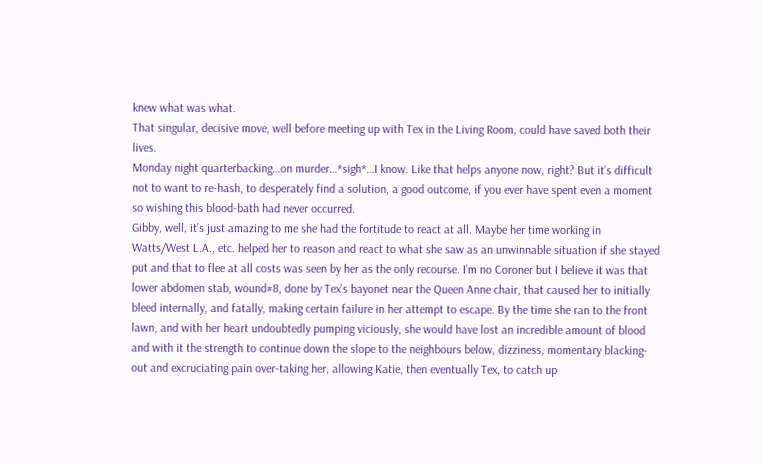knew what was what.
That singular, decisive move, well before meeting up with Tex in the Living Room, could have saved both their lives.
Monday night quarterbacking…on murder…*sigh*…I know. Like that helps anyone now, right? But it’s difficult not to want to re-hash, to desperately find a solution, a good outcome, if you ever have spent even a moment so wishing this blood-bath had never occurred.
Gibby, well, it’s just amazing to me she had the fortitude to react at all. Maybe her time working in Watts/West L.A., etc. helped her to reason and react to what she saw as an unwinnable situation if she stayed put and that to flee at all costs was seen by her as the only recourse. I’m no Coroner but I believe it was that lower abdomen stab, wound#8, done by Tex’s bayonet near the Queen Anne chair, that caused her to initially bleed internally, and fatally, making certain failure in her attempt to escape. By the time she ran to the front lawn, and with her heart undoubtedly pumping viciously, she would have lost an incredible amount of blood and with it the strength to continue down the slope to the neighbours below, dizziness, momentary blacking-out and excruciating pain over-taking her, allowing Katie, then eventually Tex, to catch up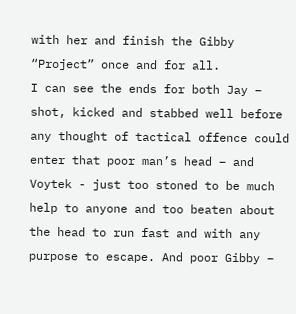with her and finish the Gibby “Project” once and for all.
I can see the ends for both Jay – shot, kicked and stabbed well before any thought of tactical offence could enter that poor man’s head – and Voytek - just too stoned to be much help to anyone and too beaten about the head to run fast and with any purpose to escape. And poor Gibby –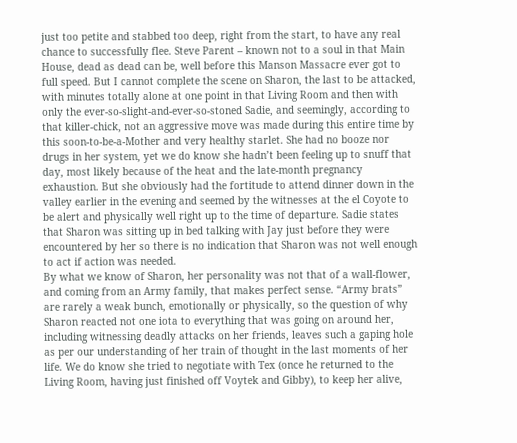just too petite and stabbed too deep, right from the start, to have any real chance to successfully flee. Steve Parent – known not to a soul in that Main House, dead as dead can be, well before this Manson Massacre ever got to full speed. But I cannot complete the scene on Sharon, the last to be attacked, with minutes totally alone at one point in that Living Room and then with only the ever-so-slight-and-ever-so-stoned Sadie, and seemingly, according to that killer-chick, not an aggressive move was made during this entire time by this soon-to-be-a-Mother and very healthy starlet. She had no booze nor drugs in her system, yet we do know she hadn’t been feeling up to snuff that day, most likely because of the heat and the late-month pregnancy exhaustion. But she obviously had the fortitude to attend dinner down in the valley earlier in the evening and seemed by the witnesses at the el Coyote to be alert and physically well right up to the time of departure. Sadie states that Sharon was sitting up in bed talking with Jay just before they were encountered by her so there is no indication that Sharon was not well enough to act if action was needed.
By what we know of Sharon, her personality was not that of a wall-flower, and coming from an Army family, that makes perfect sense. “Army brats” are rarely a weak bunch, emotionally or physically, so the question of why Sharon reacted not one iota to everything that was going on around her, including witnessing deadly attacks on her friends, leaves such a gaping hole as per our understanding of her train of thought in the last moments of her life. We do know she tried to negotiate with Tex (once he returned to the Living Room, having just finished off Voytek and Gibby), to keep her alive,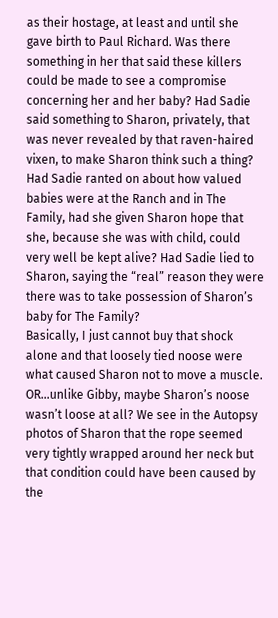as their hostage, at least and until she gave birth to Paul Richard. Was there something in her that said these killers could be made to see a compromise concerning her and her baby? Had Sadie said something to Sharon, privately, that was never revealed by that raven-haired vixen, to make Sharon think such a thing? Had Sadie ranted on about how valued babies were at the Ranch and in The Family, had she given Sharon hope that she, because she was with child, could very well be kept alive? Had Sadie lied to Sharon, saying the “real” reason they were there was to take possession of Sharon’s baby for The Family?
Basically, I just cannot buy that shock alone and that loosely tied noose were what caused Sharon not to move a muscle.
OR…unlike Gibby, maybe Sharon’s noose wasn’t loose at all? We see in the Autopsy photos of Sharon that the rope seemed very tightly wrapped around her neck but that condition could have been caused by the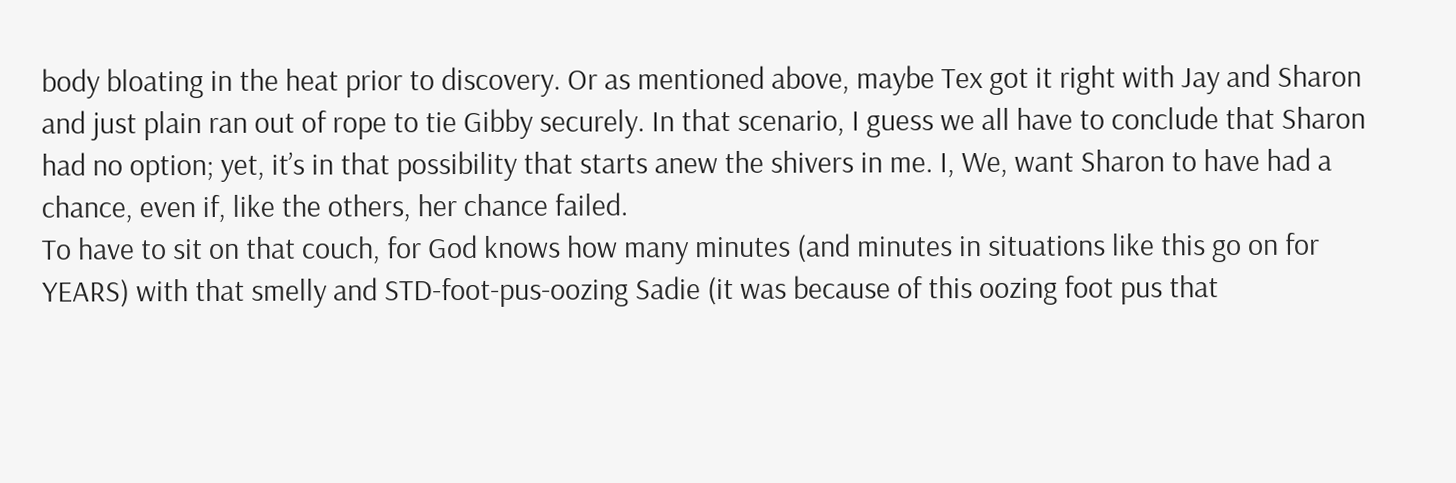body bloating in the heat prior to discovery. Or as mentioned above, maybe Tex got it right with Jay and Sharon and just plain ran out of rope to tie Gibby securely. In that scenario, I guess we all have to conclude that Sharon had no option; yet, it’s in that possibility that starts anew the shivers in me. I, We, want Sharon to have had a chance, even if, like the others, her chance failed.
To have to sit on that couch, for God knows how many minutes (and minutes in situations like this go on for YEARS) with that smelly and STD-foot-pus-oozing Sadie (it was because of this oozing foot pus that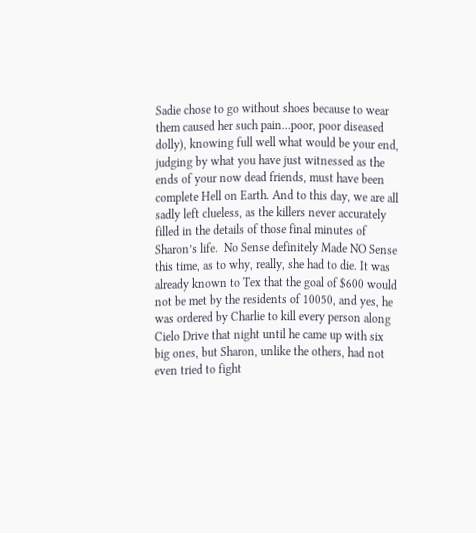Sadie chose to go without shoes because to wear them caused her such pain…poor, poor diseased dolly), knowing full well what would be your end, judging by what you have just witnessed as the ends of your now dead friends, must have been complete Hell on Earth. And to this day, we are all sadly left clueless, as the killers never accurately filled in the details of those final minutes of Sharon’s life.  No Sense definitely Made NO Sense this time, as to why, really, she had to die. It was already known to Tex that the goal of $600 would not be met by the residents of 10050, and yes, he was ordered by Charlie to kill every person along Cielo Drive that night until he came up with six big ones, but Sharon, unlike the others, had not even tried to fight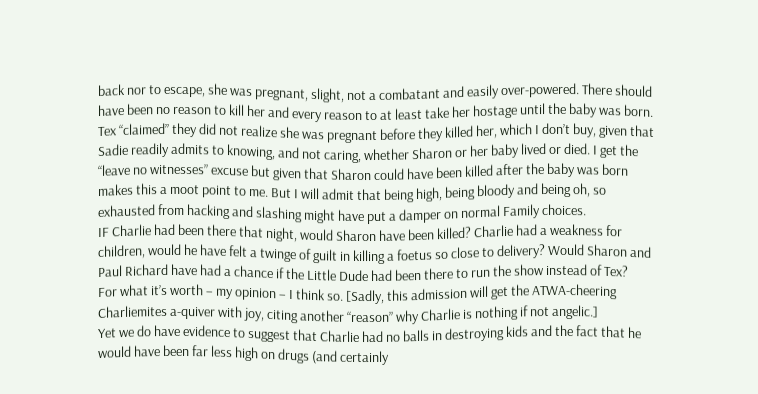back nor to escape, she was pregnant, slight, not a combatant and easily over-powered. There should have been no reason to kill her and every reason to at least take her hostage until the baby was born. Tex “claimed” they did not realize she was pregnant before they killed her, which I don’t buy, given that Sadie readily admits to knowing, and not caring, whether Sharon or her baby lived or died. I get the “leave no witnesses” excuse but given that Sharon could have been killed after the baby was born makes this a moot point to me. But I will admit that being high, being bloody and being oh, so exhausted from hacking and slashing might have put a damper on normal Family choices.
IF Charlie had been there that night, would Sharon have been killed? Charlie had a weakness for children, would he have felt a twinge of guilt in killing a foetus so close to delivery? Would Sharon and Paul Richard have had a chance if the Little Dude had been there to run the show instead of Tex?
For what it’s worth – my opinion – I think so. [Sadly, this admission will get the ATWA-cheering Charliemites a-quiver with joy, citing another “reason” why Charlie is nothing if not angelic.]
Yet we do have evidence to suggest that Charlie had no balls in destroying kids and the fact that he would have been far less high on drugs (and certainly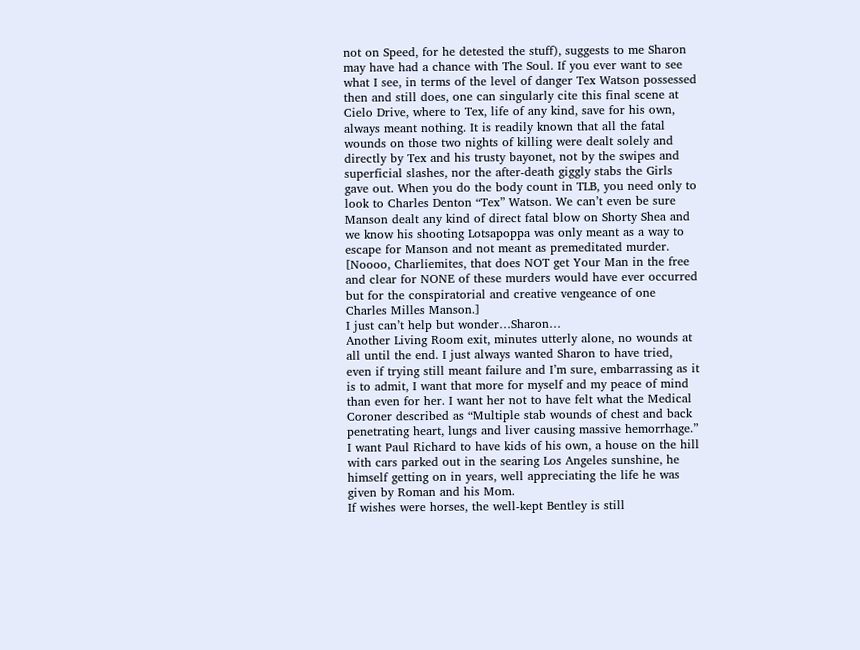not on Speed, for he detested the stuff), suggests to me Sharon may have had a chance with The Soul. If you ever want to see what I see, in terms of the level of danger Tex Watson possessed then and still does, one can singularly cite this final scene at Cielo Drive, where to Tex, life of any kind, save for his own, always meant nothing. It is readily known that all the fatal wounds on those two nights of killing were dealt solely and directly by Tex and his trusty bayonet, not by the swipes and superficial slashes, nor the after-death giggly stabs the Girls gave out. When you do the body count in TLB, you need only to look to Charles Denton “Tex” Watson. We can’t even be sure Manson dealt any kind of direct fatal blow on Shorty Shea and we know his shooting Lotsapoppa was only meant as a way to escape for Manson and not meant as premeditated murder. [Noooo, Charliemites, that does NOT get Your Man in the free and clear for NONE of these murders would have ever occurred but for the conspiratorial and creative vengeance of one Charles Milles Manson.]
I just can’t help but wonder…Sharon…
Another Living Room exit, minutes utterly alone, no wounds at all until the end. I just always wanted Sharon to have tried, even if trying still meant failure and I’m sure, embarrassing as it is to admit, I want that more for myself and my peace of mind than even for her. I want her not to have felt what the Medical Coroner described as “Multiple stab wounds of chest and back penetrating heart, lungs and liver causing massive hemorrhage.”  I want Paul Richard to have kids of his own, a house on the hill with cars parked out in the searing Los Angeles sunshine, he himself getting on in years, well appreciating the life he was given by Roman and his Mom.
If wishes were horses, the well-kept Bentley is still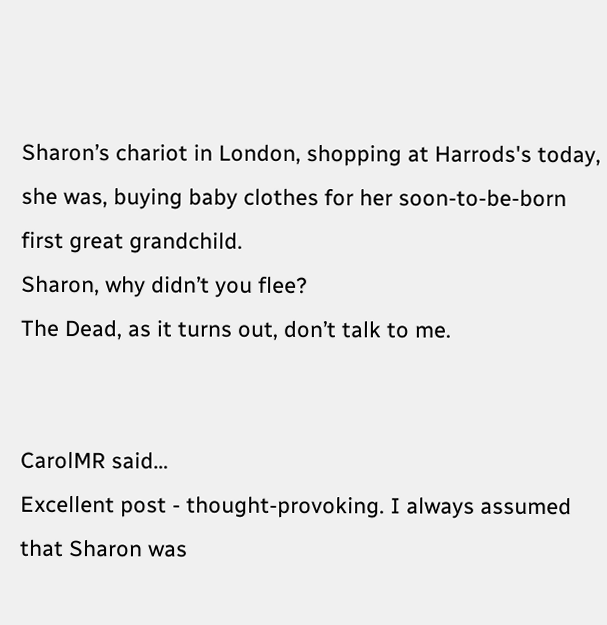Sharon’s chariot in London, shopping at Harrods's today, she was, buying baby clothes for her soon-to-be-born first great grandchild.
Sharon, why didn’t you flee?
The Dead, as it turns out, don’t talk to me.


CarolMR said…
Excellent post - thought-provoking. I always assumed that Sharon was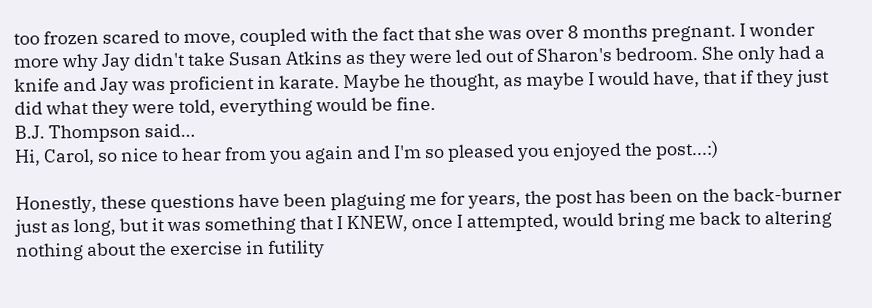too frozen scared to move, coupled with the fact that she was over 8 months pregnant. I wonder more why Jay didn't take Susan Atkins as they were led out of Sharon's bedroom. She only had a knife and Jay was proficient in karate. Maybe he thought, as maybe I would have, that if they just did what they were told, everything would be fine.
B.J. Thompson said…
Hi, Carol, so nice to hear from you again and I'm so pleased you enjoyed the post...:)

Honestly, these questions have been plaguing me for years, the post has been on the back-burner just as long, but it was something that I KNEW, once I attempted, would bring me back to altering nothing about the exercise in futility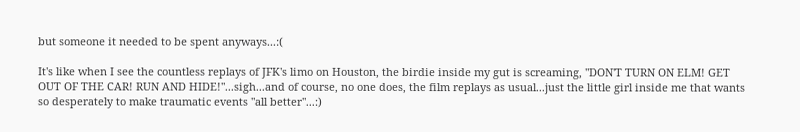but someone it needed to be spent anyways...:(

It's like when I see the countless replays of JFK's limo on Houston, the birdie inside my gut is screaming, "DON'T TURN ON ELM! GET OUT OF THE CAR! RUN AND HIDE!"...sigh...and of course, no one does, the film replays as usual...just the little girl inside me that wants so desperately to make traumatic events "all better"...:)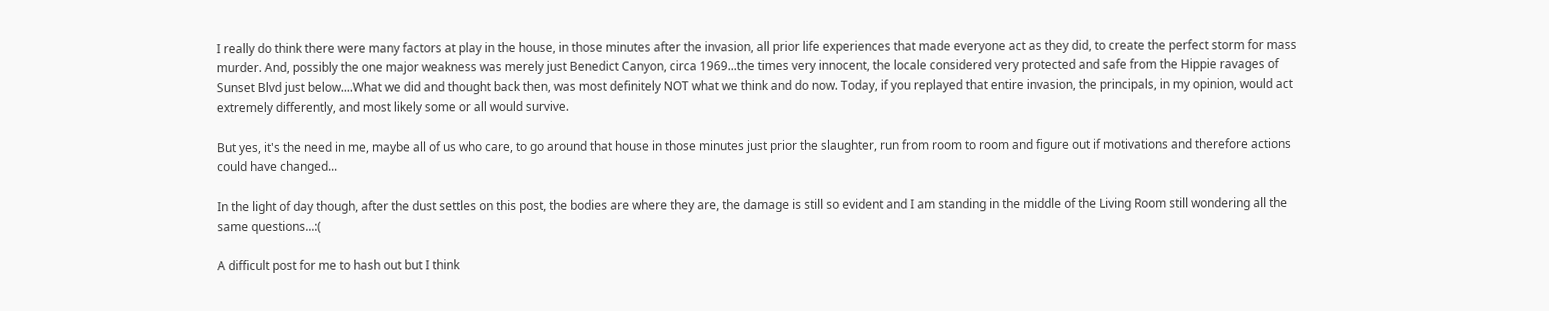I really do think there were many factors at play in the house, in those minutes after the invasion, all prior life experiences that made everyone act as they did, to create the perfect storm for mass murder. And, possibly the one major weakness was merely just Benedict Canyon, circa 1969...the times very innocent, the locale considered very protected and safe from the Hippie ravages of Sunset Blvd just below....What we did and thought back then, was most definitely NOT what we think and do now. Today, if you replayed that entire invasion, the principals, in my opinion, would act extremely differently, and most likely some or all would survive.

But yes, it's the need in me, maybe all of us who care, to go around that house in those minutes just prior the slaughter, run from room to room and figure out if motivations and therefore actions could have changed...

In the light of day though, after the dust settles on this post, the bodies are where they are, the damage is still so evident and I am standing in the middle of the Living Room still wondering all the same questions...:(

A difficult post for me to hash out but I think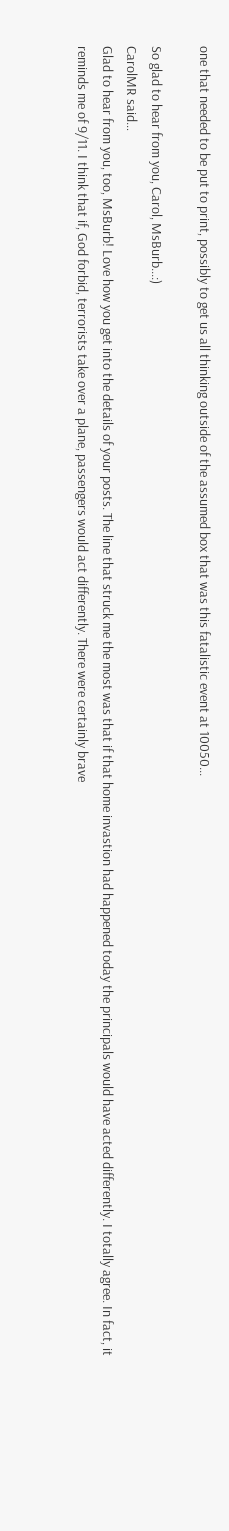one that needed to be put to print, possibly to get us all thinking outside of the assumed box that was this fatalistic event at 10050...

So glad to hear from you, Carol, MsBurb...:)
CarolMR said…
Glad to hear from you, too, MsBurb! Love how you get into the details of your posts. The line that struck me the most was that if that home invastion had happened today the principals would have acted differently. I totally agree. In fact, it reminds me of 9/11. I think that if, God forbid, terrorists take over a plane, passengers would act differently. There were certainly brave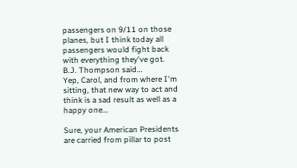passengers on 9/11 on those planes, but I think today all passengers would fight back with everything they've got.
B.J. Thompson said…
Yep, Carol, and from where I'm sitting, that new way to act and think is a sad result as well as a happy one...

Sure, your American Presidents are carried from pillar to post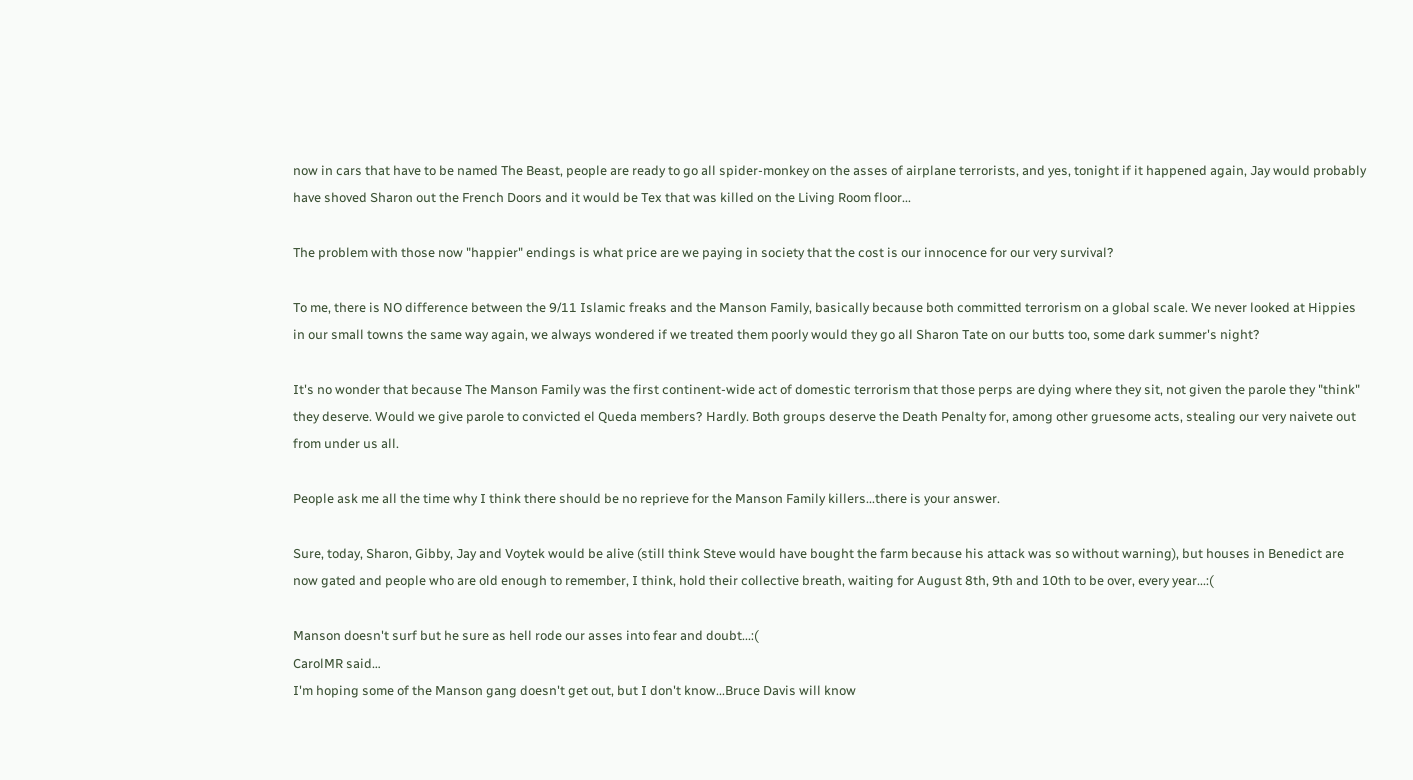now in cars that have to be named The Beast, people are ready to go all spider-monkey on the asses of airplane terrorists, and yes, tonight if it happened again, Jay would probably have shoved Sharon out the French Doors and it would be Tex that was killed on the Living Room floor...

The problem with those now "happier" endings is what price are we paying in society that the cost is our innocence for our very survival?

To me, there is NO difference between the 9/11 Islamic freaks and the Manson Family, basically because both committed terrorism on a global scale. We never looked at Hippies in our small towns the same way again, we always wondered if we treated them poorly would they go all Sharon Tate on our butts too, some dark summer's night?

It's no wonder that because The Manson Family was the first continent-wide act of domestic terrorism that those perps are dying where they sit, not given the parole they "think" they deserve. Would we give parole to convicted el Queda members? Hardly. Both groups deserve the Death Penalty for, among other gruesome acts, stealing our very naivete out from under us all.

People ask me all the time why I think there should be no reprieve for the Manson Family killers...there is your answer.

Sure, today, Sharon, Gibby, Jay and Voytek would be alive (still think Steve would have bought the farm because his attack was so without warning), but houses in Benedict are now gated and people who are old enough to remember, I think, hold their collective breath, waiting for August 8th, 9th and 10th to be over, every year...:(

Manson doesn't surf but he sure as hell rode our asses into fear and doubt...:(
CarolMR said…
I'm hoping some of the Manson gang doesn't get out, but I don't know...Bruce Davis will know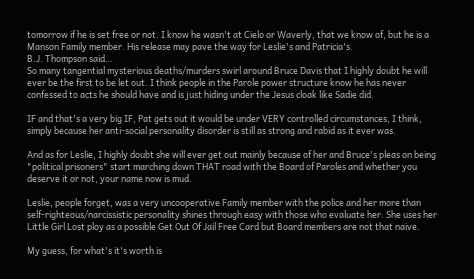tomorrow if he is set free or not. I know he wasn't at Cielo or Waverly, that we know of, but he is a Manson Family member. His release may pave the way for Leslie's and Patricia's.
B.J. Thompson said…
So many tangential mysterious deaths/murders swirl around Bruce Davis that I highly doubt he will ever be the first to be let out. I think people in the Parole power structure know he has never confessed to acts he should have and is just hiding under the Jesus cloak like Sadie did.

IF and that's a very big IF, Pat gets out it would be under VERY controlled circumstances, I think, simply because her anti-social personality disorder is still as strong and rabid as it ever was.

And as for Leslie, I highly doubt she will ever get out mainly because of her and Bruce's pleas on being "political prisoners" start marching down THAT road with the Board of Paroles and whether you deserve it or not, your name now is mud.

Leslie, people forget, was a very uncooperative Family member with the police and her more than self-righteous/narcissistic personality shines through easy with those who evaluate her. She uses her Little Girl Lost ploy as a possible Get Out Of Jail Free Card but Board members are not that naive.

My guess, for what's it's worth is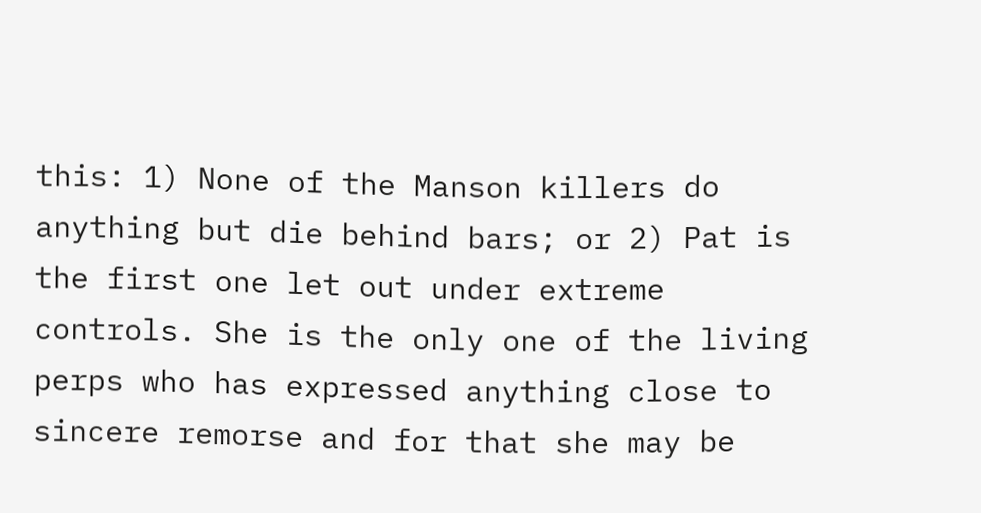this: 1) None of the Manson killers do anything but die behind bars; or 2) Pat is the first one let out under extreme controls. She is the only one of the living perps who has expressed anything close to sincere remorse and for that she may be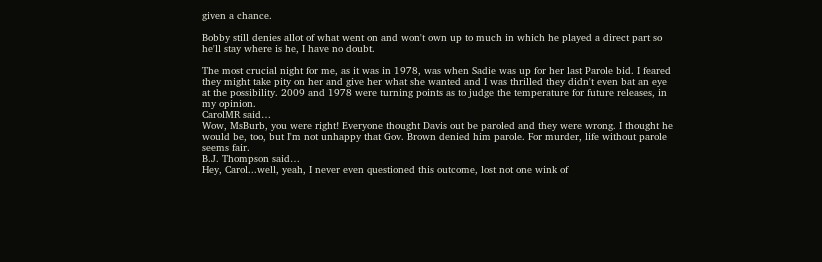given a chance.

Bobby still denies allot of what went on and won't own up to much in which he played a direct part so he'll stay where is he, I have no doubt.

The most crucial night for me, as it was in 1978, was when Sadie was up for her last Parole bid. I feared they might take pity on her and give her what she wanted and I was thrilled they didn't even bat an eye at the possibility. 2009 and 1978 were turning points as to judge the temperature for future releases, in my opinion.
CarolMR said…
Wow, MsBurb, you were right! Everyone thought Davis out be paroled and they were wrong. I thought he would be, too, but I'm not unhappy that Gov. Brown denied him parole. For murder, life without parole seems fair.
B.J. Thompson said…
Hey, Carol...well, yeah, I never even questioned this outcome, lost not one wink of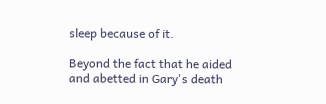sleep because of it.

Beyond the fact that he aided and abetted in Gary's death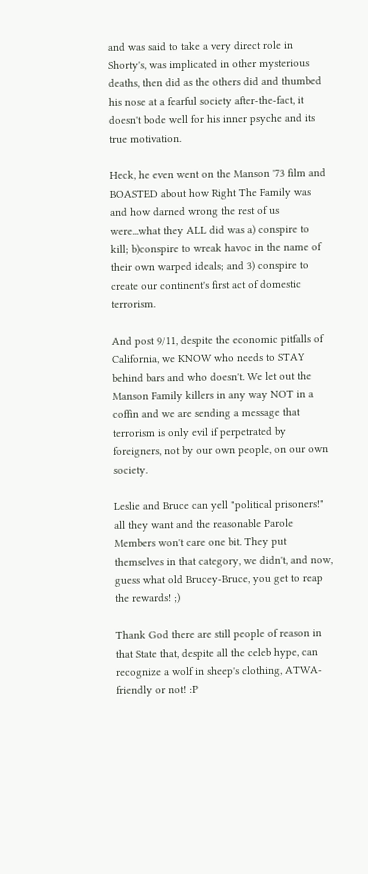and was said to take a very direct role in Shorty's, was implicated in other mysterious deaths, then did as the others did and thumbed his nose at a fearful society after-the-fact, it doesn't bode well for his inner psyche and its true motivation.

Heck, he even went on the Manson '73 film and BOASTED about how Right The Family was and how darned wrong the rest of us were...what they ALL did was a) conspire to kill; b)conspire to wreak havoc in the name of their own warped ideals; and 3) conspire to create our continent's first act of domestic terrorism.

And post 9/11, despite the economic pitfalls of California, we KNOW who needs to STAY behind bars and who doesn't. We let out the Manson Family killers in any way NOT in a coffin and we are sending a message that terrorism is only evil if perpetrated by foreigners, not by our own people, on our own society.

Leslie and Bruce can yell "political prisoners!" all they want and the reasonable Parole Members won't care one bit. They put themselves in that category, we didn't, and now, guess what old Brucey-Bruce, you get to reap the rewards! ;)

Thank God there are still people of reason in that State that, despite all the celeb hype, can recognize a wolf in sheep's clothing, ATWA-friendly or not! :P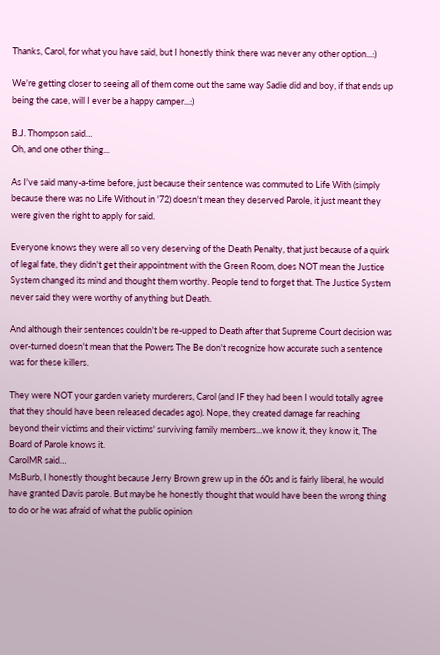Thanks, Carol, for what you have said, but I honestly think there was never any other option...:)

We're getting closer to seeing all of them come out the same way Sadie did and boy, if that ends up being the case, will I ever be a happy camper...:)

B.J. Thompson said…
Oh, and one other thing...

As I've said many-a-time before, just because their sentence was commuted to Life With (simply because there was no Life Without in '72) doesn't mean they deserved Parole, it just meant they were given the right to apply for said.

Everyone knows they were all so very deserving of the Death Penalty, that just because of a quirk of legal fate, they didn't get their appointment with the Green Room, does NOT mean the Justice System changed its mind and thought them worthy. People tend to forget that. The Justice System never said they were worthy of anything but Death.

And although their sentences couldn't be re-upped to Death after that Supreme Court decision was over-turned doesn't mean that the Powers The Be don't recognize how accurate such a sentence was for these killers.

They were NOT your garden variety murderers, Carol (and IF they had been I would totally agree that they should have been released decades ago). Nope, they created damage far reaching beyond their victims and their victims' surviving family members...we know it, they know it, The Board of Parole knows it.
CarolMR said…
MsBurb, I honestly thought because Jerry Brown grew up in the 60s and is fairly liberal, he would have granted Davis parole. But maybe he honestly thought that would have been the wrong thing to do or he was afraid of what the public opinion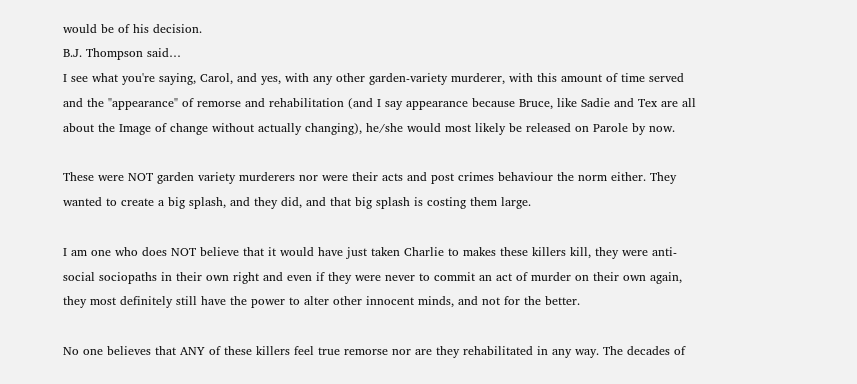would be of his decision.
B.J. Thompson said…
I see what you're saying, Carol, and yes, with any other garden-variety murderer, with this amount of time served and the "appearance" of remorse and rehabilitation (and I say appearance because Bruce, like Sadie and Tex are all about the Image of change without actually changing), he/she would most likely be released on Parole by now.

These were NOT garden variety murderers nor were their acts and post crimes behaviour the norm either. They wanted to create a big splash, and they did, and that big splash is costing them large.

I am one who does NOT believe that it would have just taken Charlie to makes these killers kill, they were anti-social sociopaths in their own right and even if they were never to commit an act of murder on their own again, they most definitely still have the power to alter other innocent minds, and not for the better.

No one believes that ANY of these killers feel true remorse nor are they rehabilitated in any way. The decades of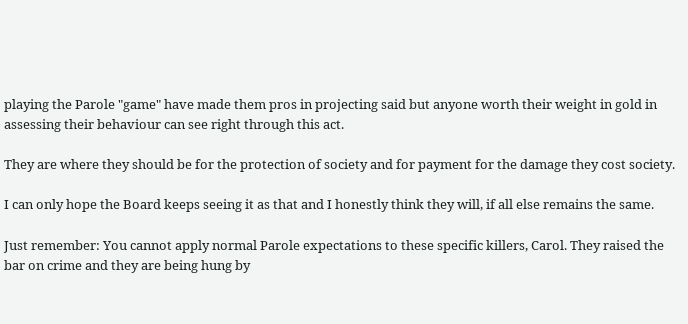playing the Parole "game" have made them pros in projecting said but anyone worth their weight in gold in assessing their behaviour can see right through this act.

They are where they should be for the protection of society and for payment for the damage they cost society.

I can only hope the Board keeps seeing it as that and I honestly think they will, if all else remains the same.

Just remember: You cannot apply normal Parole expectations to these specific killers, Carol. They raised the bar on crime and they are being hung by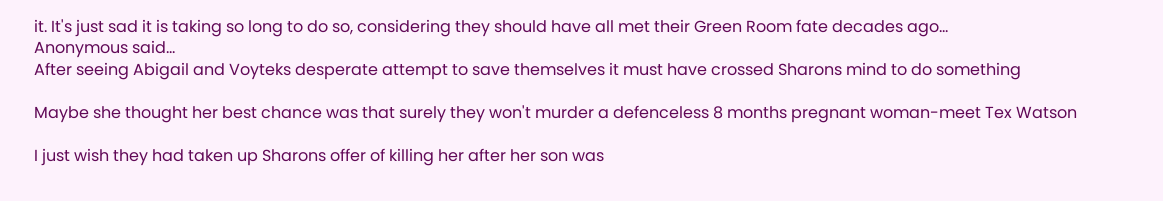it. It's just sad it is taking so long to do so, considering they should have all met their Green Room fate decades ago...
Anonymous said…
After seeing Abigail and Voyteks desperate attempt to save themselves it must have crossed Sharons mind to do something

Maybe she thought her best chance was that surely they won't murder a defenceless 8 months pregnant woman-meet Tex Watson

I just wish they had taken up Sharons offer of killing her after her son was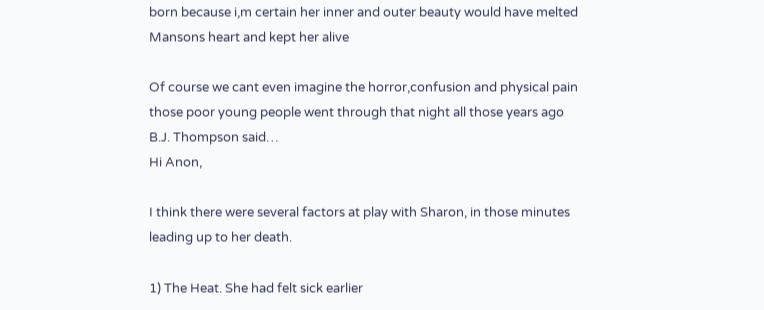born because i,m certain her inner and outer beauty would have melted Mansons heart and kept her alive

Of course we cant even imagine the horror,confusion and physical pain those poor young people went through that night all those years ago
B.J. Thompson said…
Hi Anon,

I think there were several factors at play with Sharon, in those minutes leading up to her death.

1) The Heat. She had felt sick earlier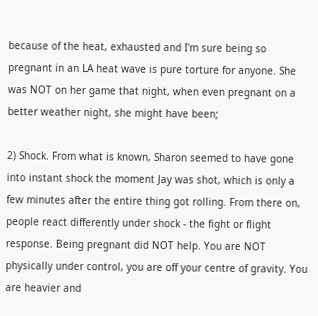because of the heat, exhausted and I'm sure being so pregnant in an LA heat wave is pure torture for anyone. She was NOT on her game that night, when even pregnant on a better weather night, she might have been;

2) Shock. From what is known, Sharon seemed to have gone into instant shock the moment Jay was shot, which is only a few minutes after the entire thing got rolling. From there on, people react differently under shock - the fight or flight response. Being pregnant did NOT help. You are NOT physically under control, you are off your centre of gravity. You are heavier and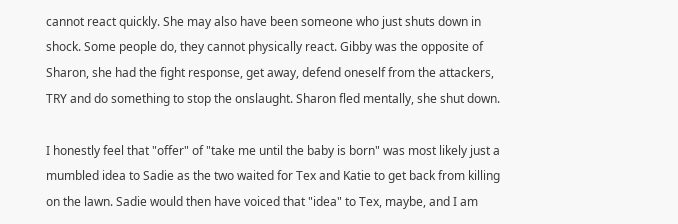cannot react quickly. She may also have been someone who just shuts down in shock. Some people do, they cannot physically react. Gibby was the opposite of Sharon, she had the fight response, get away, defend oneself from the attackers, TRY and do something to stop the onslaught. Sharon fled mentally, she shut down.

I honestly feel that "offer" of "take me until the baby is born" was most likely just a mumbled idea to Sadie as the two waited for Tex and Katie to get back from killing on the lawn. Sadie would then have voiced that "idea" to Tex, maybe, and I am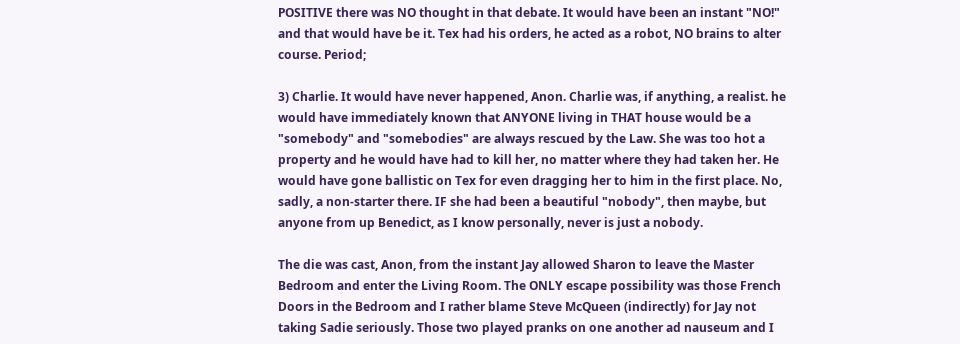POSITIVE there was NO thought in that debate. It would have been an instant "NO!" and that would have be it. Tex had his orders, he acted as a robot, NO brains to alter course. Period;

3) Charlie. It would have never happened, Anon. Charlie was, if anything, a realist. he would have immediately known that ANYONE living in THAT house would be a "somebody" and "somebodies" are always rescued by the Law. She was too hot a property and he would have had to kill her, no matter where they had taken her. He would have gone ballistic on Tex for even dragging her to him in the first place. No, sadly, a non-starter there. IF she had been a beautiful "nobody", then maybe, but anyone from up Benedict, as I know personally, never is just a nobody.

The die was cast, Anon, from the instant Jay allowed Sharon to leave the Master Bedroom and enter the Living Room. The ONLY escape possibility was those French Doors in the Bedroom and I rather blame Steve McQueen (indirectly) for Jay not taking Sadie seriously. Those two played pranks on one another ad nauseum and I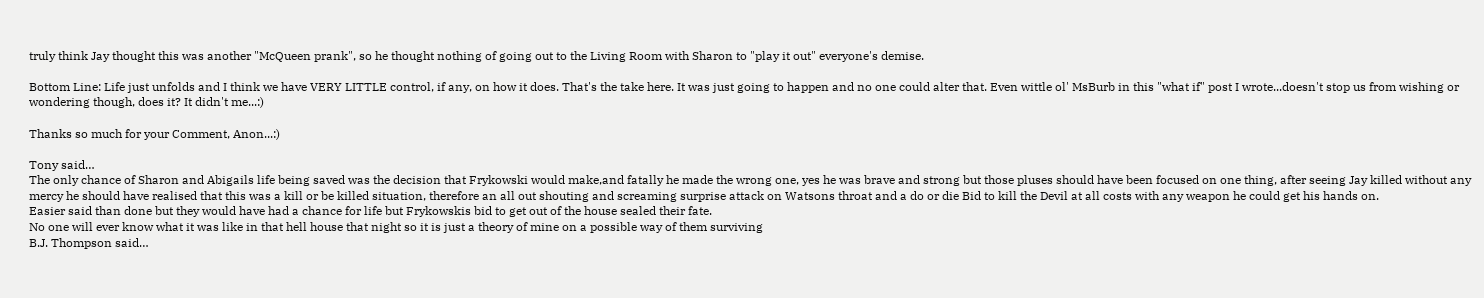truly think Jay thought this was another "McQueen prank", so he thought nothing of going out to the Living Room with Sharon to "play it out" everyone's demise.

Bottom Line: Life just unfolds and I think we have VERY LITTLE control, if any, on how it does. That's the take here. It was just going to happen and no one could alter that. Even wittle ol' MsBurb in this "what if" post I wrote...doesn't stop us from wishing or wondering though, does it? It didn't me...:)

Thanks so much for your Comment, Anon...:)

Tony said…
The only chance of Sharon and Abigails life being saved was the decision that Frykowski would make,and fatally he made the wrong one, yes he was brave and strong but those pluses should have been focused on one thing, after seeing Jay killed without any mercy he should have realised that this was a kill or be killed situation, therefore an all out shouting and screaming surprise attack on Watsons throat and a do or die Bid to kill the Devil at all costs with any weapon he could get his hands on.
Easier said than done but they would have had a chance for life but Frykowskis bid to get out of the house sealed their fate.
No one will ever know what it was like in that hell house that night so it is just a theory of mine on a possible way of them surviving
B.J. Thompson said…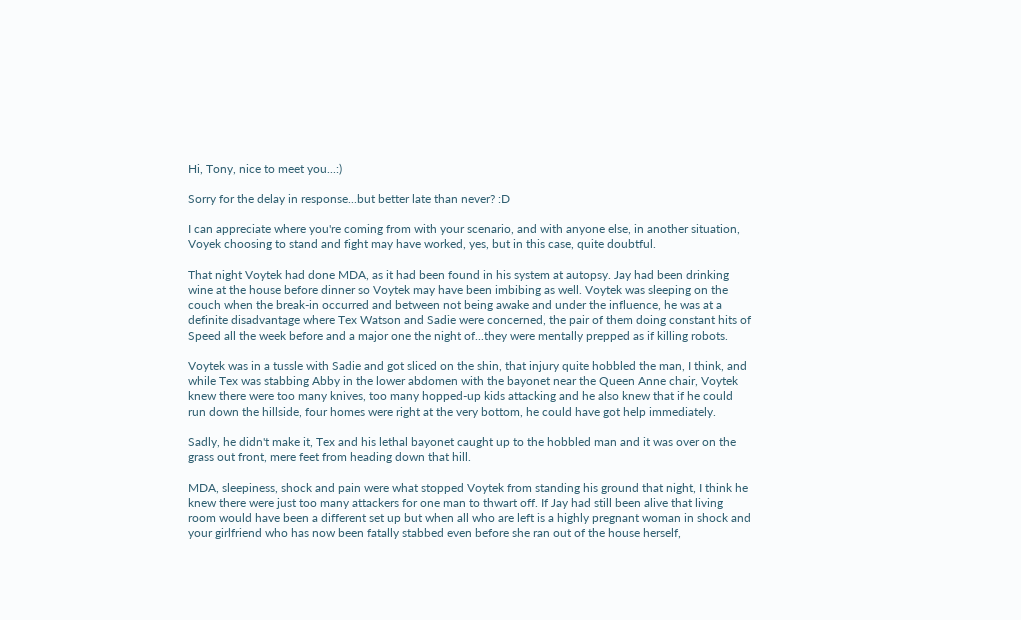Hi, Tony, nice to meet you...:)

Sorry for the delay in response...but better late than never? :D

I can appreciate where you're coming from with your scenario, and with anyone else, in another situation, Voyek choosing to stand and fight may have worked, yes, but in this case, quite doubtful.

That night Voytek had done MDA, as it had been found in his system at autopsy. Jay had been drinking wine at the house before dinner so Voytek may have been imbibing as well. Voytek was sleeping on the couch when the break-in occurred and between not being awake and under the influence, he was at a definite disadvantage where Tex Watson and Sadie were concerned, the pair of them doing constant hits of Speed all the week before and a major one the night of...they were mentally prepped as if killing robots.

Voytek was in a tussle with Sadie and got sliced on the shin, that injury quite hobbled the man, I think, and while Tex was stabbing Abby in the lower abdomen with the bayonet near the Queen Anne chair, Voytek knew there were too many knives, too many hopped-up kids attacking and he also knew that if he could run down the hillside, four homes were right at the very bottom, he could have got help immediately.

Sadly, he didn't make it, Tex and his lethal bayonet caught up to the hobbled man and it was over on the grass out front, mere feet from heading down that hill.

MDA, sleepiness, shock and pain were what stopped Voytek from standing his ground that night, I think he knew there were just too many attackers for one man to thwart off. If Jay had still been alive that living room would have been a different set up but when all who are left is a highly pregnant woman in shock and your girlfriend who has now been fatally stabbed even before she ran out of the house herself,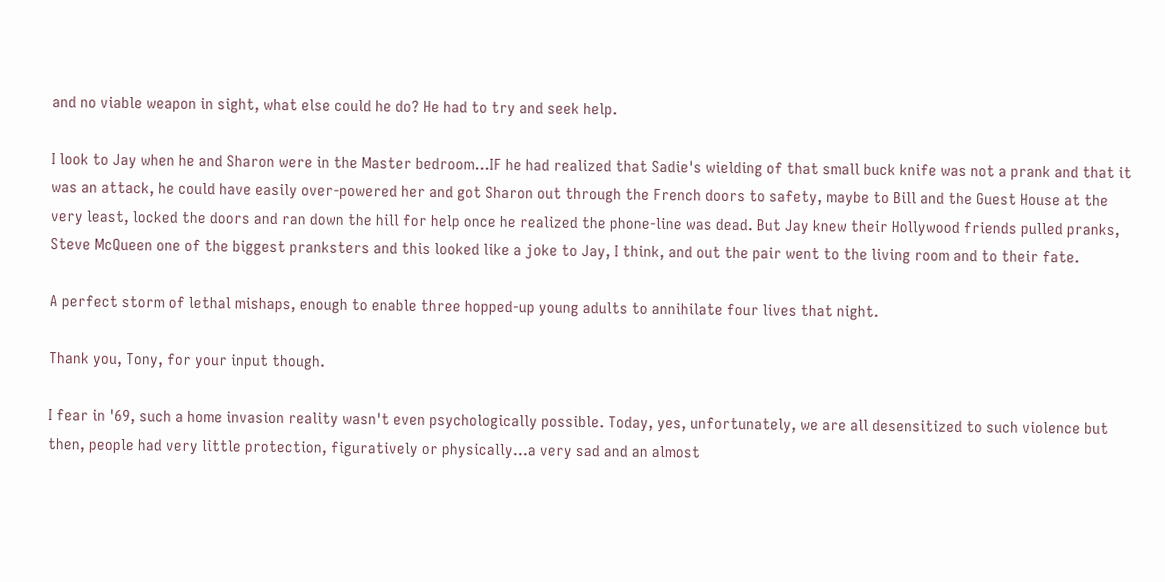and no viable weapon in sight, what else could he do? He had to try and seek help.

I look to Jay when he and Sharon were in the Master bedroom...IF he had realized that Sadie's wielding of that small buck knife was not a prank and that it was an attack, he could have easily over-powered her and got Sharon out through the French doors to safety, maybe to Bill and the Guest House at the very least, locked the doors and ran down the hill for help once he realized the phone-line was dead. But Jay knew their Hollywood friends pulled pranks, Steve McQueen one of the biggest pranksters and this looked like a joke to Jay, I think, and out the pair went to the living room and to their fate.

A perfect storm of lethal mishaps, enough to enable three hopped-up young adults to annihilate four lives that night.

Thank you, Tony, for your input though.

I fear in '69, such a home invasion reality wasn't even psychologically possible. Today, yes, unfortunately, we are all desensitized to such violence but then, people had very little protection, figuratively or physically...a very sad and an almost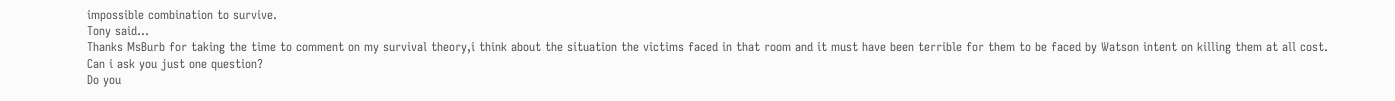impossible combination to survive.
Tony said…
Thanks MsBurb for taking the time to comment on my survival theory,i think about the situation the victims faced in that room and it must have been terrible for them to be faced by Watson intent on killing them at all cost.
Can i ask you just one question?
Do you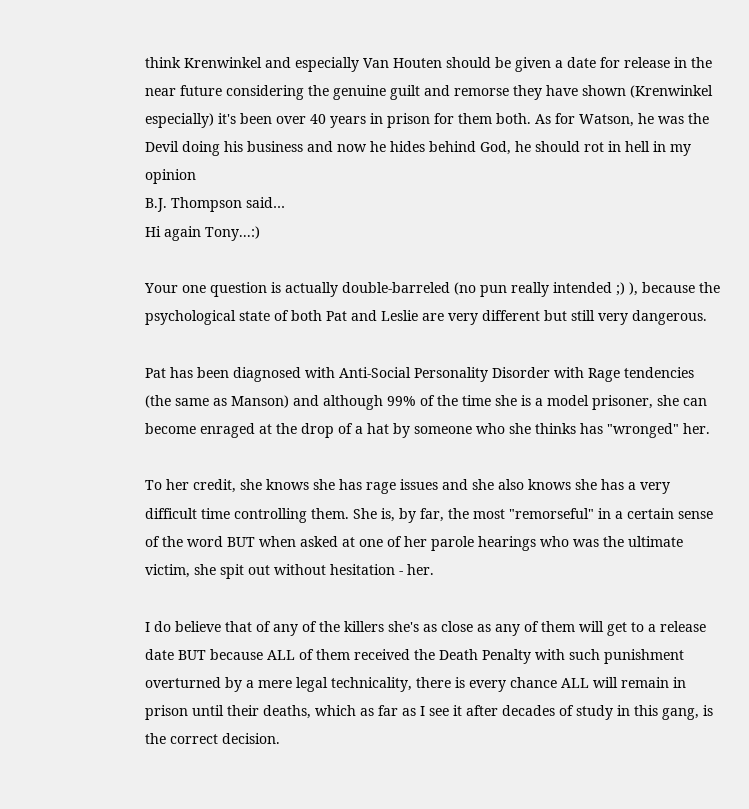think Krenwinkel and especially Van Houten should be given a date for release in the near future considering the genuine guilt and remorse they have shown (Krenwinkel especially) it's been over 40 years in prison for them both. As for Watson, he was the Devil doing his business and now he hides behind God, he should rot in hell in my opinion
B.J. Thompson said…
Hi again Tony...:)

Your one question is actually double-barreled (no pun really intended ;) ), because the psychological state of both Pat and Leslie are very different but still very dangerous.

Pat has been diagnosed with Anti-Social Personality Disorder with Rage tendencies (the same as Manson) and although 99% of the time she is a model prisoner, she can become enraged at the drop of a hat by someone who she thinks has "wronged" her.

To her credit, she knows she has rage issues and she also knows she has a very difficult time controlling them. She is, by far, the most "remorseful" in a certain sense of the word BUT when asked at one of her parole hearings who was the ultimate victim, she spit out without hesitation - her.

I do believe that of any of the killers she's as close as any of them will get to a release date BUT because ALL of them received the Death Penalty with such punishment overturned by a mere legal technicality, there is every chance ALL will remain in prison until their deaths, which as far as I see it after decades of study in this gang, is the correct decision.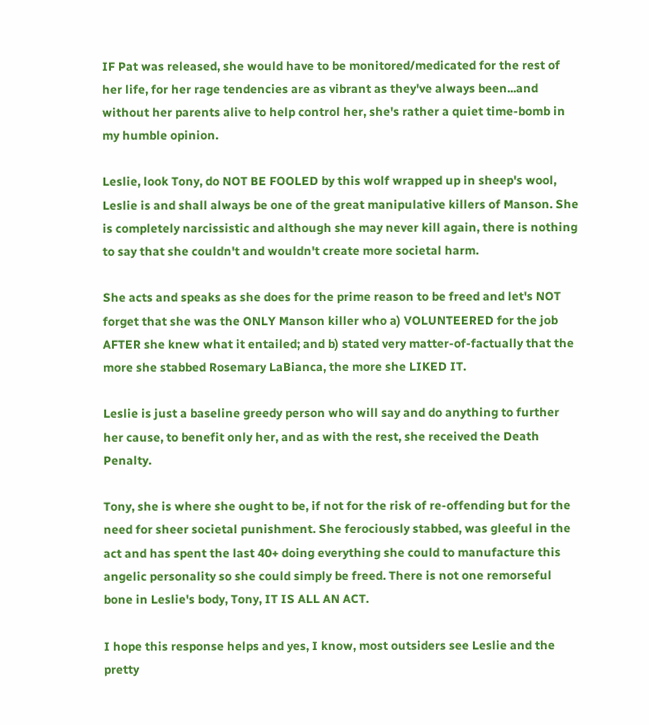IF Pat was released, she would have to be monitored/medicated for the rest of her life, for her rage tendencies are as vibrant as they've always been...and without her parents alive to help control her, she's rather a quiet time-bomb in my humble opinion.

Leslie, look Tony, do NOT BE FOOLED by this wolf wrapped up in sheep's wool, Leslie is and shall always be one of the great manipulative killers of Manson. She is completely narcissistic and although she may never kill again, there is nothing to say that she couldn't and wouldn't create more societal harm.

She acts and speaks as she does for the prime reason to be freed and let's NOT forget that she was the ONLY Manson killer who a) VOLUNTEERED for the job AFTER she knew what it entailed; and b) stated very matter-of-factually that the more she stabbed Rosemary LaBianca, the more she LIKED IT.

Leslie is just a baseline greedy person who will say and do anything to further her cause, to benefit only her, and as with the rest, she received the Death Penalty.

Tony, she is where she ought to be, if not for the risk of re-offending but for the need for sheer societal punishment. She ferociously stabbed, was gleeful in the act and has spent the last 40+ doing everything she could to manufacture this angelic personality so she could simply be freed. There is not one remorseful bone in Leslie's body, Tony, IT IS ALL AN ACT.

I hope this response helps and yes, I know, most outsiders see Leslie and the pretty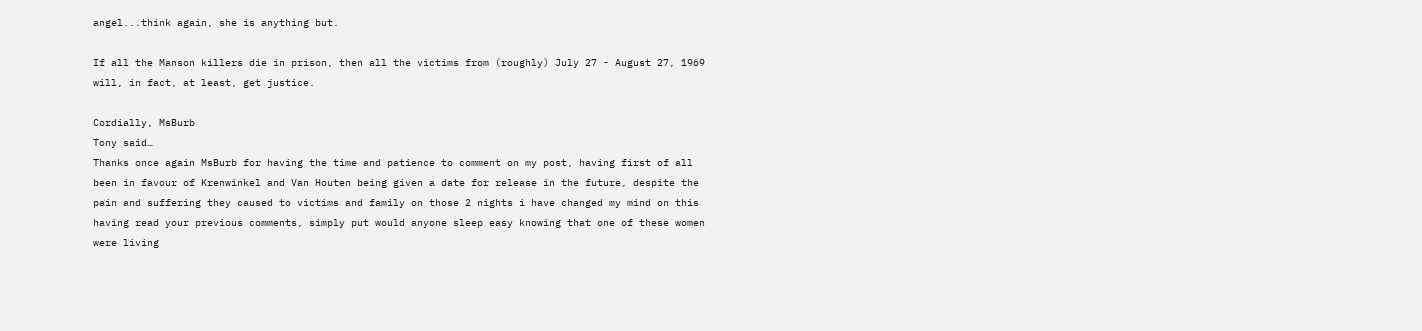angel...think again, she is anything but.

If all the Manson killers die in prison, then all the victims from (roughly) July 27 - August 27, 1969 will, in fact, at least, get justice.

Cordially, MsBurb
Tony said…
Thanks once again MsBurb for having the time and patience to comment on my post, having first of all been in favour of Krenwinkel and Van Houten being given a date for release in the future, despite the pain and suffering they caused to victims and family on those 2 nights i have changed my mind on this having read your previous comments, simply put would anyone sleep easy knowing that one of these women were living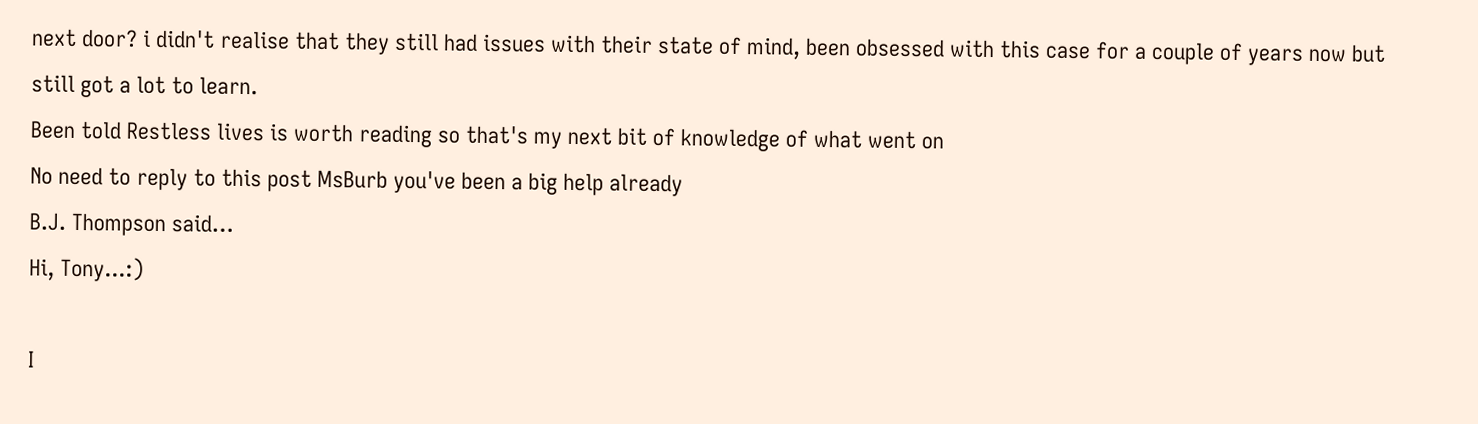next door? i didn't realise that they still had issues with their state of mind, been obsessed with this case for a couple of years now but still got a lot to learn.
Been told Restless lives is worth reading so that's my next bit of knowledge of what went on
No need to reply to this post MsBurb you've been a big help already
B.J. Thompson said…
Hi, Tony...:)

I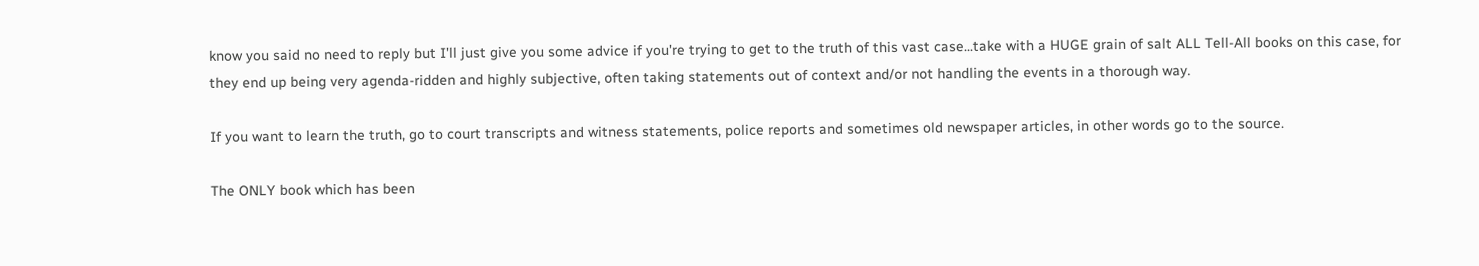know you said no need to reply but I'll just give you some advice if you're trying to get to the truth of this vast case...take with a HUGE grain of salt ALL Tell-All books on this case, for they end up being very agenda-ridden and highly subjective, often taking statements out of context and/or not handling the events in a thorough way.

If you want to learn the truth, go to court transcripts and witness statements, police reports and sometimes old newspaper articles, in other words go to the source.

The ONLY book which has been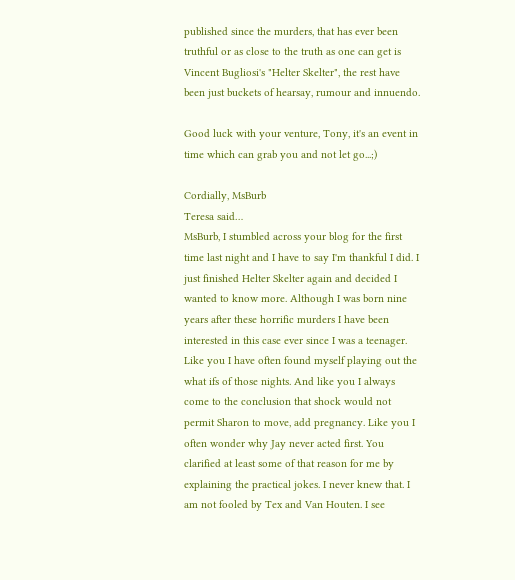published since the murders, that has ever been truthful or as close to the truth as one can get is Vincent Bugliosi's "Helter Skelter", the rest have been just buckets of hearsay, rumour and innuendo.

Good luck with your venture, Tony, it's an event in time which can grab you and not let go...;)

Cordially, MsBurb
Teresa said…
MsBurb, I stumbled across your blog for the first time last night and I have to say I'm thankful I did. I just finished Helter Skelter again and decided I wanted to know more. Although I was born nine years after these horrific murders I have been interested in this case ever since I was a teenager. Like you I have often found myself playing out the what ifs of those nights. And like you I always come to the conclusion that shock would not permit Sharon to move, add pregnancy. Like you I often wonder why Jay never acted first. You clarified at least some of that reason for me by explaining the practical jokes. I never knew that. I am not fooled by Tex and Van Houten. I see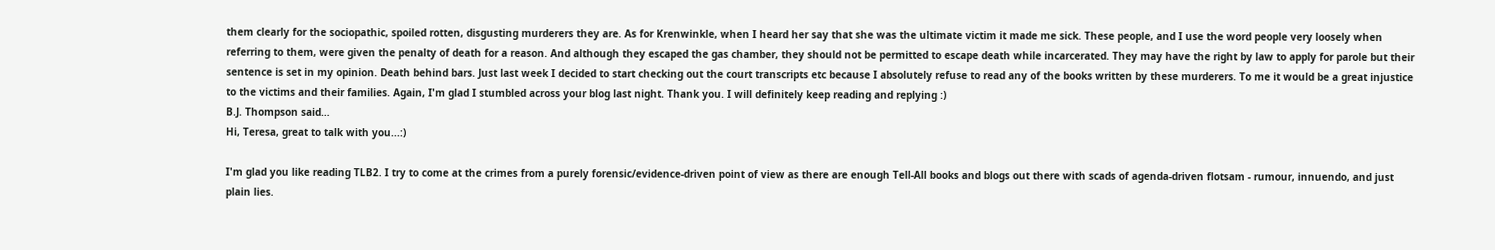them clearly for the sociopathic, spoiled rotten, disgusting murderers they are. As for Krenwinkle, when I heard her say that she was the ultimate victim it made me sick. These people, and I use the word people very loosely when referring to them, were given the penalty of death for a reason. And although they escaped the gas chamber, they should not be permitted to escape death while incarcerated. They may have the right by law to apply for parole but their sentence is set in my opinion. Death behind bars. Just last week I decided to start checking out the court transcripts etc because I absolutely refuse to read any of the books written by these murderers. To me it would be a great injustice to the victims and their families. Again, I'm glad I stumbled across your blog last night. Thank you. I will definitely keep reading and replying :)
B.J. Thompson said…
Hi, Teresa, great to talk with you...:)

I'm glad you like reading TLB2. I try to come at the crimes from a purely forensic/evidence-driven point of view as there are enough Tell-All books and blogs out there with scads of agenda-driven flotsam - rumour, innuendo, and just plain lies.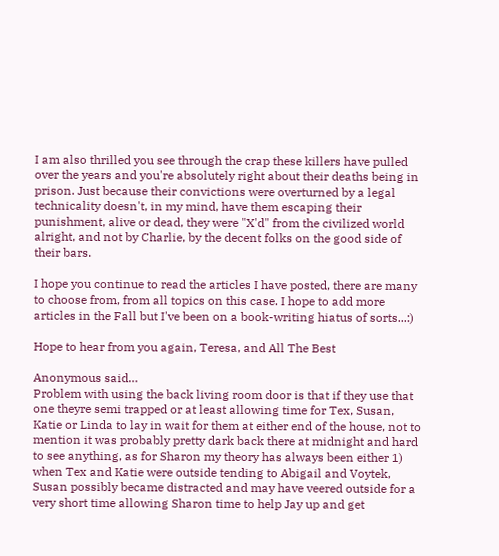I am also thrilled you see through the crap these killers have pulled over the years and you're absolutely right about their deaths being in prison. Just because their convictions were overturned by a legal technicality doesn't, in my mind, have them escaping their punishment, alive or dead, they were "X'd" from the civilized world alright, and not by Charlie, by the decent folks on the good side of their bars.

I hope you continue to read the articles I have posted, there are many to choose from, from all topics on this case. I hope to add more articles in the Fall but I've been on a book-writing hiatus of sorts...:)

Hope to hear from you again, Teresa, and All The Best

Anonymous said…
Problem with using the back living room door is that if they use that one theyre semi trapped or at least allowing time for Tex, Susan, Katie or Linda to lay in wait for them at either end of the house, not to mention it was probably pretty dark back there at midnight and hard to see anything, as for Sharon my theory has always been either 1) when Tex and Katie were outside tending to Abigail and Voytek, Susan possibly became distracted and may have veered outside for a very short time allowing Sharon time to help Jay up and get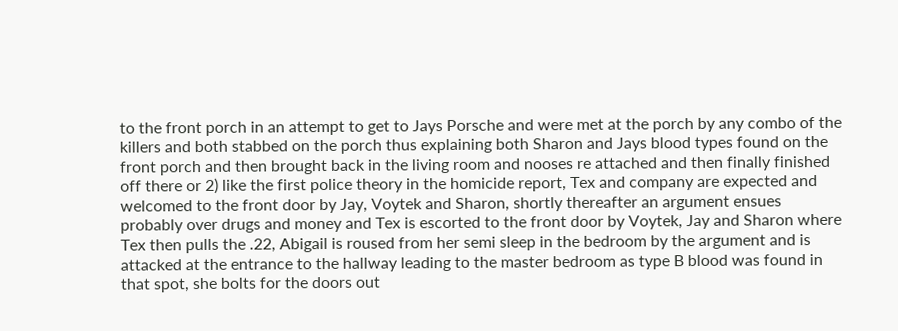to the front porch in an attempt to get to Jays Porsche and were met at the porch by any combo of the killers and both stabbed on the porch thus explaining both Sharon and Jays blood types found on the front porch and then brought back in the living room and nooses re attached and then finally finished off there or 2) like the first police theory in the homicide report, Tex and company are expected and welcomed to the front door by Jay, Voytek and Sharon, shortly thereafter an argument ensues probably over drugs and money and Tex is escorted to the front door by Voytek, Jay and Sharon where Tex then pulls the .22, Abigail is roused from her semi sleep in the bedroom by the argument and is attacked at the entrance to the hallway leading to the master bedroom as type B blood was found in that spot, she bolts for the doors out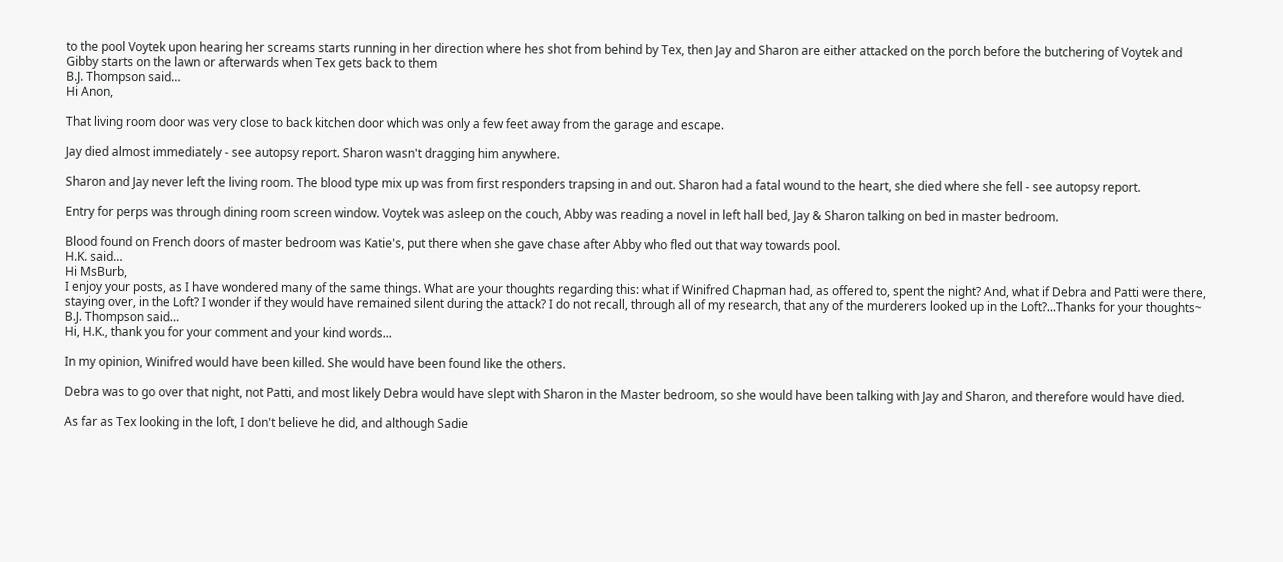to the pool Voytek upon hearing her screams starts running in her direction where hes shot from behind by Tex, then Jay and Sharon are either attacked on the porch before the butchering of Voytek and Gibby starts on the lawn or afterwards when Tex gets back to them
B.J. Thompson said…
Hi Anon,

That living room door was very close to back kitchen door which was only a few feet away from the garage and escape.

Jay died almost immediately - see autopsy report. Sharon wasn't dragging him anywhere.

Sharon and Jay never left the living room. The blood type mix up was from first responders trapsing in and out. Sharon had a fatal wound to the heart, she died where she fell - see autopsy report.

Entry for perps was through dining room screen window. Voytek was asleep on the couch, Abby was reading a novel in left hall bed, Jay & Sharon talking on bed in master bedroom.

Blood found on French doors of master bedroom was Katie's, put there when she gave chase after Abby who fled out that way towards pool.
H.K. said…
Hi MsBurb,
I enjoy your posts, as I have wondered many of the same things. What are your thoughts regarding this: what if Winifred Chapman had, as offered to, spent the night? And, what if Debra and Patti were there, staying over, in the Loft? I wonder if they would have remained silent during the attack? I do not recall, through all of my research, that any of the murderers looked up in the Loft?...Thanks for your thoughts~
B.J. Thompson said…
Hi, H.K., thank you for your comment and your kind words...

In my opinion, Winifred would have been killed. She would have been found like the others.

Debra was to go over that night, not Patti, and most likely Debra would have slept with Sharon in the Master bedroom, so she would have been talking with Jay and Sharon, and therefore would have died.

As far as Tex looking in the loft, I don't believe he did, and although Sadie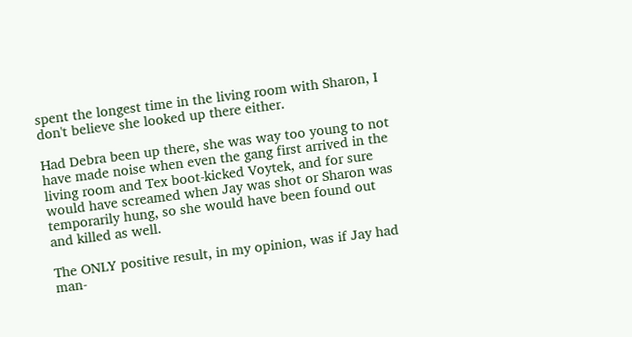spent the longest time in the living room with Sharon, I don't believe she looked up there either.

Had Debra been up there, she was way too young to not have made noise when even the gang first arrived in the living room and Tex boot-kicked Voytek, and for sure would have screamed when Jay was shot or Sharon was temporarily hung, so she would have been found out and killed as well.

The ONLY positive result, in my opinion, was if Jay had man-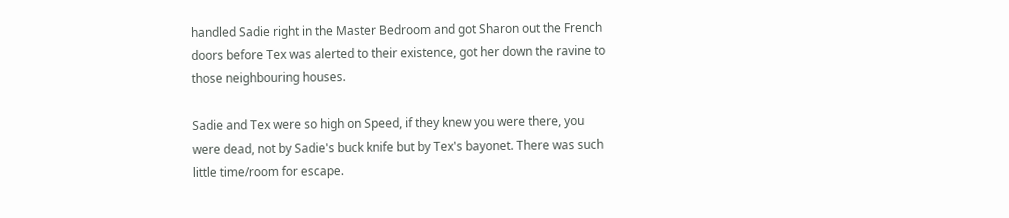handled Sadie right in the Master Bedroom and got Sharon out the French doors before Tex was alerted to their existence, got her down the ravine to those neighbouring houses.

Sadie and Tex were so high on Speed, if they knew you were there, you were dead, not by Sadie's buck knife but by Tex's bayonet. There was such little time/room for escape.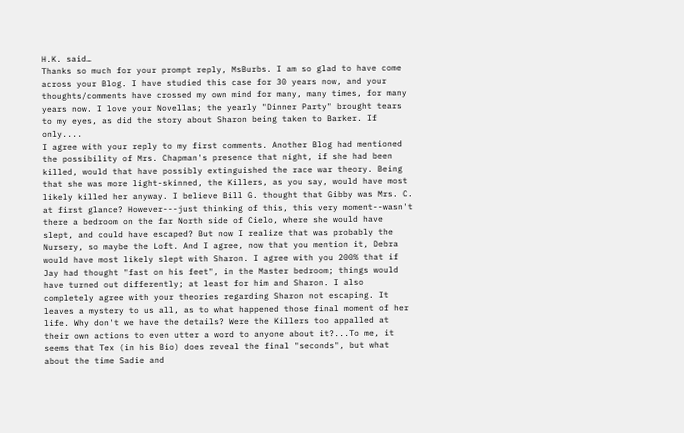H.K. said…
Thanks so much for your prompt reply, MsBurbs. I am so glad to have come across your Blog. I have studied this case for 30 years now, and your thoughts/comments have crossed my own mind for many, many times, for many years now. I love your Novellas; the yearly "Dinner Party" brought tears to my eyes, as did the story about Sharon being taken to Barker. If only....
I agree with your reply to my first comments. Another Blog had mentioned the possibility of Mrs. Chapman's presence that night, if she had been killed, would that have possibly extinguished the race war theory. Being that she was more light-skinned, the Killers, as you say, would have most likely killed her anyway. I believe Bill G. thought that Gibby was Mrs. C. at first glance? However---just thinking of this, this very moment--wasn't there a bedroom on the far North side of Cielo, where she would have slept, and could have escaped? But now I realize that was probably the Nursery, so maybe the Loft. And I agree, now that you mention it, Debra would have most likely slept with Sharon. I agree with you 200% that if Jay had thought "fast on his feet", in the Master bedroom; things would have turned out differently; at least for him and Sharon. I also completely agree with your theories regarding Sharon not escaping. It leaves a mystery to us all, as to what happened those final moment of her life. Why don't we have the details? Were the Killers too appalled at their own actions to even utter a word to anyone about it?...To me, it seems that Tex (in his Bio) does reveal the final "seconds", but what about the time Sadie and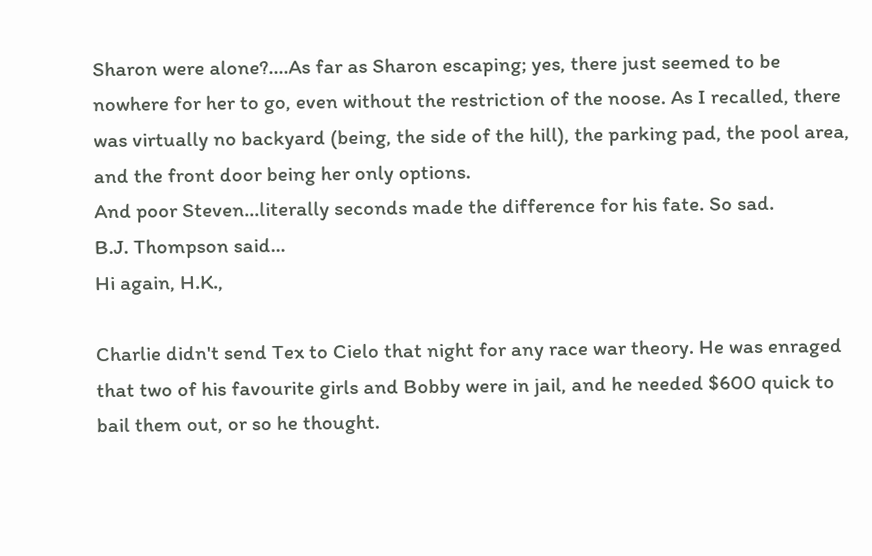Sharon were alone?....As far as Sharon escaping; yes, there just seemed to be nowhere for her to go, even without the restriction of the noose. As I recalled, there was virtually no backyard (being, the side of the hill), the parking pad, the pool area, and the front door being her only options.
And poor Steven...literally seconds made the difference for his fate. So sad.
B.J. Thompson said…
Hi again, H.K.,

Charlie didn't send Tex to Cielo that night for any race war theory. He was enraged that two of his favourite girls and Bobby were in jail, and he needed $600 quick to bail them out, or so he thought.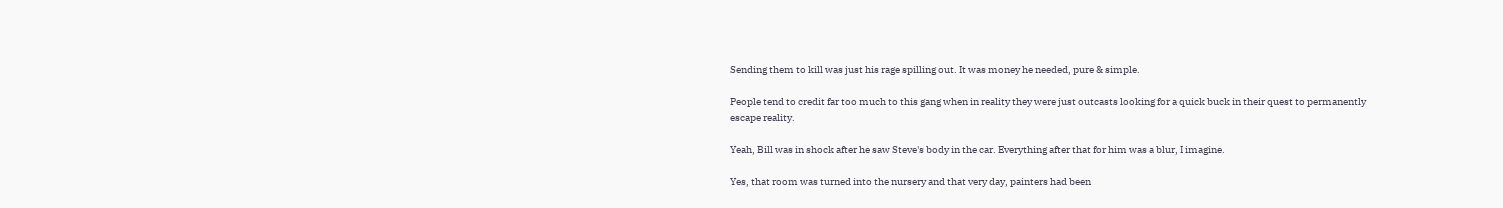Sending them to kill was just his rage spilling out. It was money he needed, pure & simple.

People tend to credit far too much to this gang when in reality they were just outcasts looking for a quick buck in their quest to permanently escape reality.

Yeah, Bill was in shock after he saw Steve's body in the car. Everything after that for him was a blur, I imagine.

Yes, that room was turned into the nursery and that very day, painters had been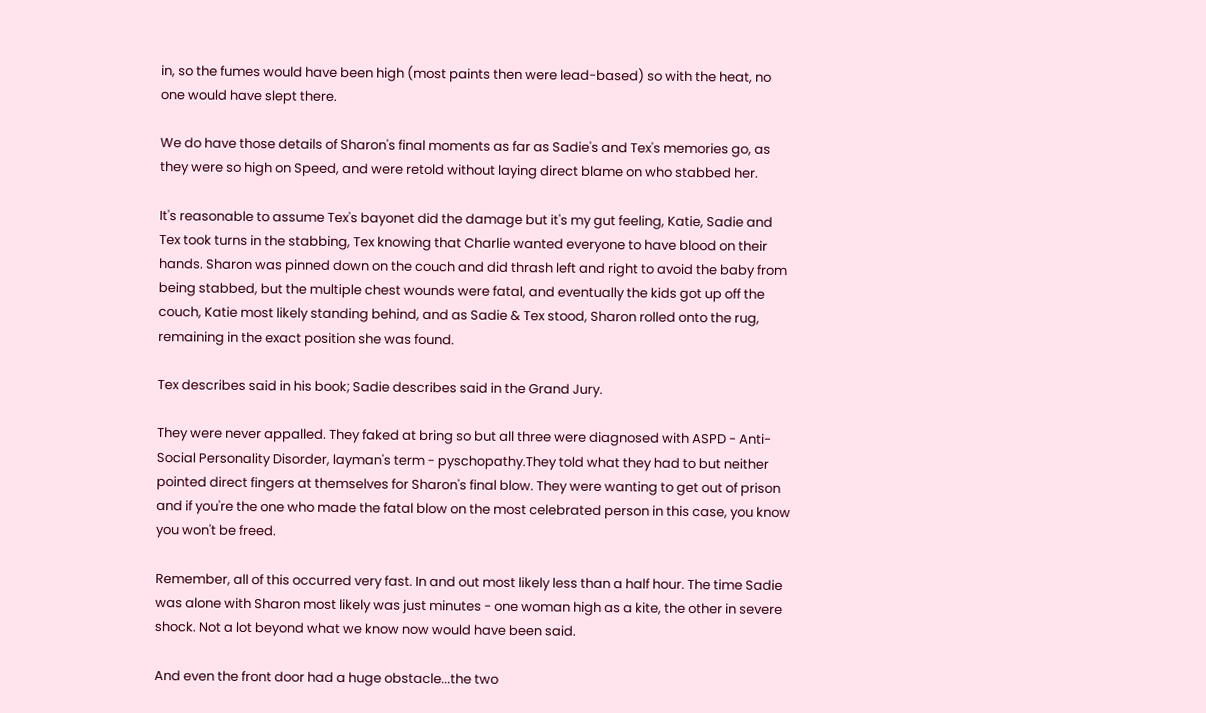in, so the fumes would have been high (most paints then were lead-based) so with the heat, no one would have slept there.

We do have those details of Sharon's final moments as far as Sadie's and Tex's memories go, as they were so high on Speed, and were retold without laying direct blame on who stabbed her.

It's reasonable to assume Tex's bayonet did the damage but it's my gut feeling, Katie, Sadie and Tex took turns in the stabbing, Tex knowing that Charlie wanted everyone to have blood on their hands. Sharon was pinned down on the couch and did thrash left and right to avoid the baby from being stabbed, but the multiple chest wounds were fatal, and eventually the kids got up off the couch, Katie most likely standing behind, and as Sadie & Tex stood, Sharon rolled onto the rug, remaining in the exact position she was found.

Tex describes said in his book; Sadie describes said in the Grand Jury.

They were never appalled. They faked at bring so but all three were diagnosed with ASPD - Anti-Social Personality Disorder, layman's term - pyschopathy.They told what they had to but neither pointed direct fingers at themselves for Sharon's final blow. They were wanting to get out of prison and if you're the one who made the fatal blow on the most celebrated person in this case, you know you won't be freed.

Remember, all of this occurred very fast. In and out most likely less than a half hour. The time Sadie was alone with Sharon most likely was just minutes - one woman high as a kite, the other in severe shock. Not a lot beyond what we know now would have been said.

And even the front door had a huge obstacle...the two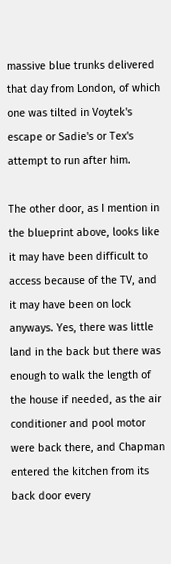massive blue trunks delivered that day from London, of which one was tilted in Voytek's escape or Sadie's or Tex's attempt to run after him.

The other door, as I mention in the blueprint above, looks like it may have been difficult to access because of the TV, and it may have been on lock anyways. Yes, there was little land in the back but there was enough to walk the length of the house if needed, as the air conditioner and pool motor were back there, and Chapman entered the kitchen from its back door every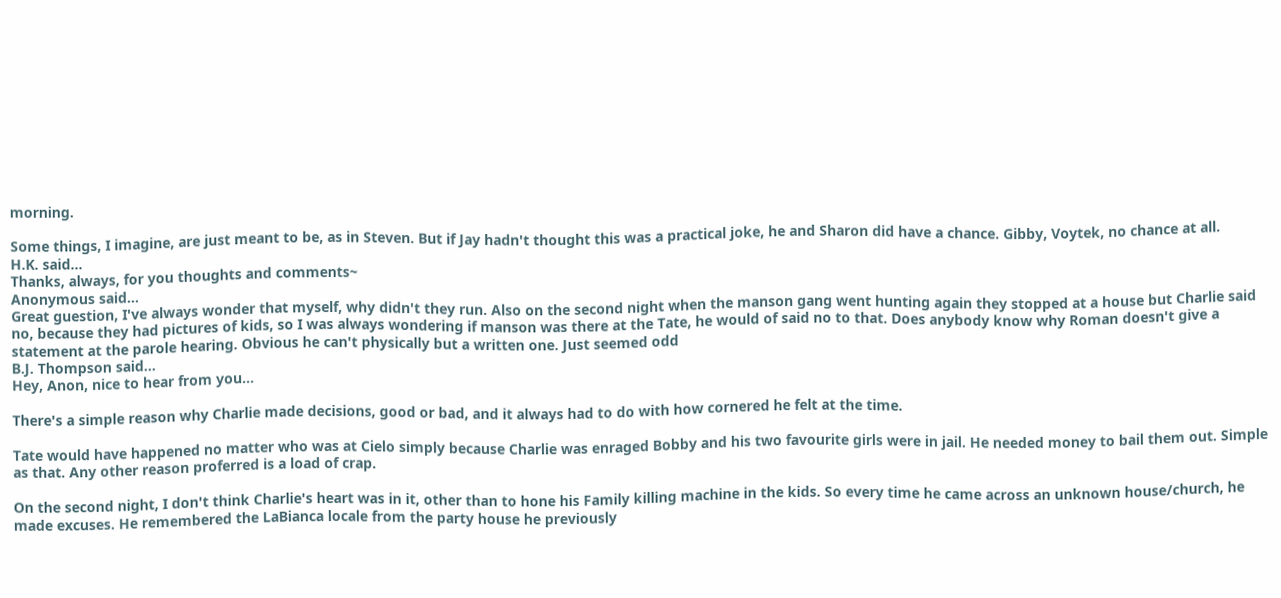morning.

Some things, I imagine, are just meant to be, as in Steven. But if Jay hadn't thought this was a practical joke, he and Sharon did have a chance. Gibby, Voytek, no chance at all.
H.K. said…
Thanks, always, for you thoughts and comments~
Anonymous said…
Great guestion, I've always wonder that myself, why didn't they run. Also on the second night when the manson gang went hunting again they stopped at a house but Charlie said no, because they had pictures of kids, so I was always wondering if manson was there at the Tate, he would of said no to that. Does anybody know why Roman doesn't give a statement at the parole hearing. Obvious he can't physically but a written one. Just seemed odd
B.J. Thompson said…
Hey, Anon, nice to hear from you...

There's a simple reason why Charlie made decisions, good or bad, and it always had to do with how cornered he felt at the time.

Tate would have happened no matter who was at Cielo simply because Charlie was enraged Bobby and his two favourite girls were in jail. He needed money to bail them out. Simple as that. Any other reason proferred is a load of crap.

On the second night, I don't think Charlie's heart was in it, other than to hone his Family killing machine in the kids. So every time he came across an unknown house/church, he made excuses. He remembered the LaBianca locale from the party house he previously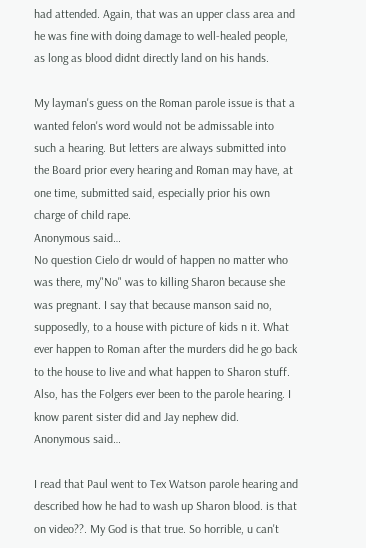had attended. Again, that was an upper class area and he was fine with doing damage to well-healed people, as long as blood didnt directly land on his hands.

My layman's guess on the Roman parole issue is that a wanted felon's word would not be admissable into such a hearing. But letters are always submitted into the Board prior every hearing and Roman may have, at one time, submitted said, especially prior his own charge of child rape.
Anonymous said…
No question Cielo dr would of happen no matter who was there, my"No" was to killing Sharon because she was pregnant. I say that because manson said no, supposedly, to a house with picture of kids n it. What ever happen to Roman after the murders did he go back to the house to live and what happen to Sharon stuff. Also, has the Folgers ever been to the parole hearing. I know parent sister did and Jay nephew did.
Anonymous said…

I read that Paul went to Tex Watson parole hearing and described how he had to wash up Sharon blood. is that on video??. My God is that true. So horrible, u can't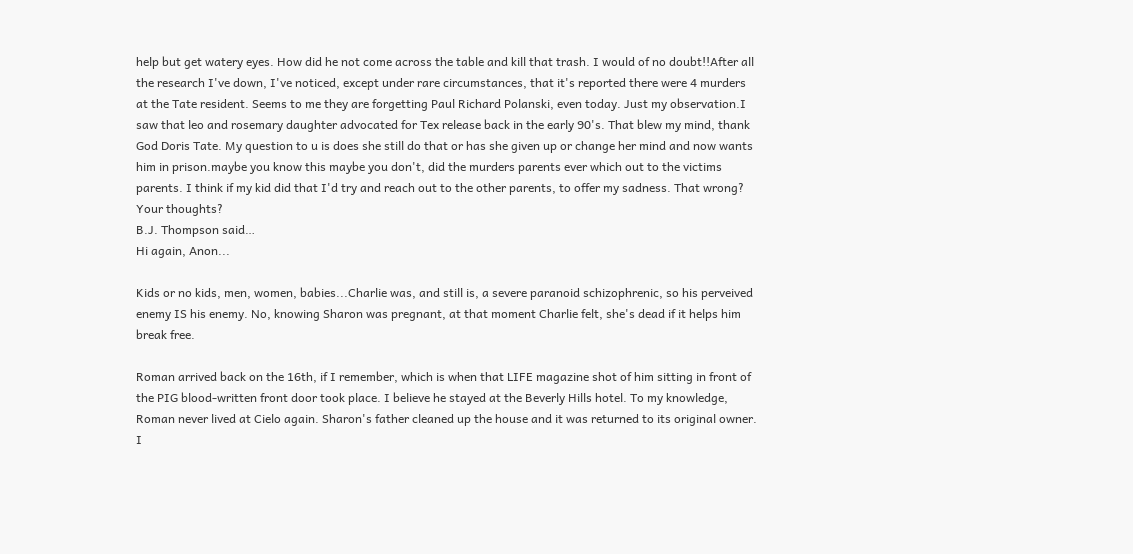help but get watery eyes. How did he not come across the table and kill that trash. I would of no doubt!!After all the research I've down, I've noticed, except under rare circumstances, that it's reported there were 4 murders at the Tate resident. Seems to me they are forgetting Paul Richard Polanski, even today. Just my observation.I saw that leo and rosemary daughter advocated for Tex release back in the early 90's. That blew my mind, thank God Doris Tate. My question to u is does she still do that or has she given up or change her mind and now wants him in prison.maybe you know this maybe you don't, did the murders parents ever which out to the victims parents. I think if my kid did that I'd try and reach out to the other parents, to offer my sadness. That wrong? Your thoughts?
B.J. Thompson said…
Hi again, Anon...

Kids or no kids, men, women, babies...Charlie was, and still is, a severe paranoid schizophrenic, so his perveived enemy IS his enemy. No, knowing Sharon was pregnant, at that moment Charlie felt, she's dead if it helps him break free.

Roman arrived back on the 16th, if I remember, which is when that LIFE magazine shot of him sitting in front of the PIG blood-written front door took place. I believe he stayed at the Beverly Hills hotel. To my knowledge, Roman never lived at Cielo again. Sharon's father cleaned up the house and it was returned to its original owner. I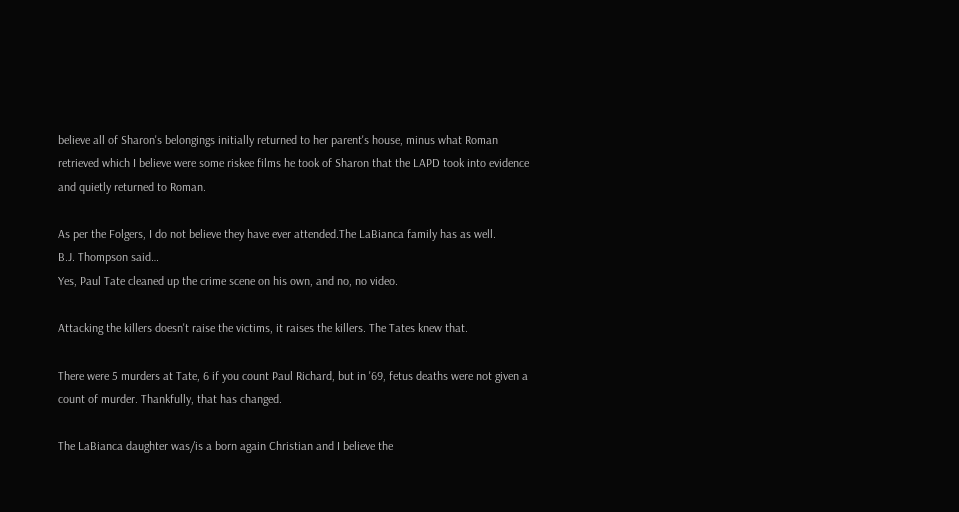believe all of Sharon's belongings initially returned to her parent's house, minus what Roman retrieved which I believe were some riskee films he took of Sharon that the LAPD took into evidence and quietly returned to Roman.

As per the Folgers, I do not believe they have ever attended.The LaBianca family has as well.
B.J. Thompson said…
Yes, Paul Tate cleaned up the crime scene on his own, and no, no video.

Attacking the killers doesn't raise the victims, it raises the killers. The Tates knew that.

There were 5 murders at Tate, 6 if you count Paul Richard, but in '69, fetus deaths were not given a count of murder. Thankfully, that has changed.

The LaBianca daughter was/is a born again Christian and I believe the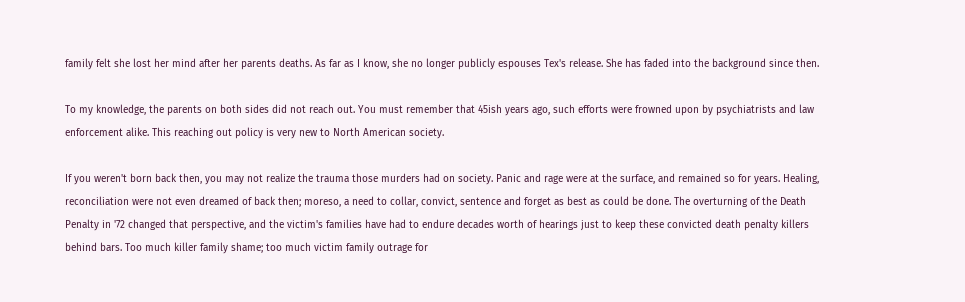family felt she lost her mind after her parents deaths. As far as I know, she no longer publicly espouses Tex's release. She has faded into the background since then.

To my knowledge, the parents on both sides did not reach out. You must remember that 45ish years ago, such efforts were frowned upon by psychiatrists and law enforcement alike. This reaching out policy is very new to North American society.

If you weren't born back then, you may not realize the trauma those murders had on society. Panic and rage were at the surface, and remained so for years. Healing, reconciliation were not even dreamed of back then; moreso, a need to collar, convict, sentence and forget as best as could be done. The overturning of the Death Penalty in '72 changed that perspective, and the victim's families have had to endure decades worth of hearings just to keep these convicted death penalty killers behind bars. Too much killer family shame; too much victim family outrage for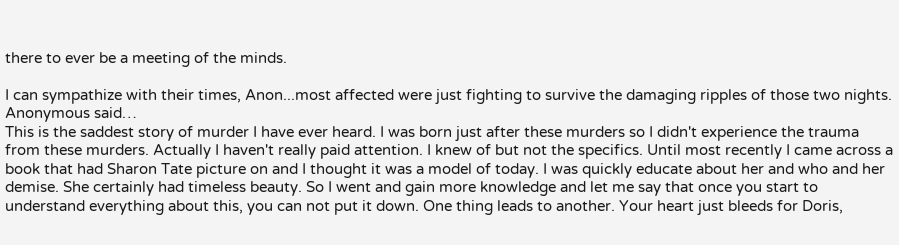there to ever be a meeting of the minds.

I can sympathize with their times, Anon...most affected were just fighting to survive the damaging ripples of those two nights.
Anonymous said…
This is the saddest story of murder I have ever heard. I was born just after these murders so I didn't experience the trauma from these murders. Actually I haven't really paid attention. I knew of but not the specifics. Until most recently I came across a book that had Sharon Tate picture on and I thought it was a model of today. I was quickly educate about her and who and her demise. She certainly had timeless beauty. So I went and gain more knowledge and let me say that once you start to understand everything about this, you can not put it down. One thing leads to another. Your heart just bleeds for Doris,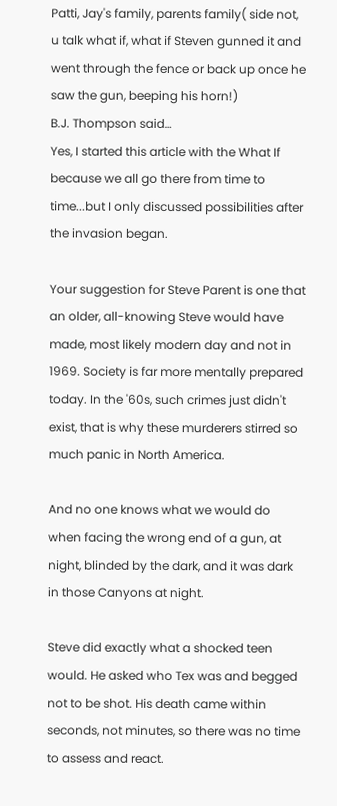Patti, Jay's family, parents family( side not, u talk what if, what if Steven gunned it and went through the fence or back up once he saw the gun, beeping his horn!)
B.J. Thompson said…
Yes, I started this article with the What If because we all go there from time to time...but I only discussed possibilities after the invasion began.

Your suggestion for Steve Parent is one that an older, all-knowing Steve would have made, most likely modern day and not in 1969. Society is far more mentally prepared today. In the '60s, such crimes just didn't exist, that is why these murderers stirred so much panic in North America.

And no one knows what we would do when facing the wrong end of a gun, at night, blinded by the dark, and it was dark in those Canyons at night.

Steve did exactly what a shocked teen would. He asked who Tex was and begged not to be shot. His death came within seconds, not minutes, so there was no time to assess and react.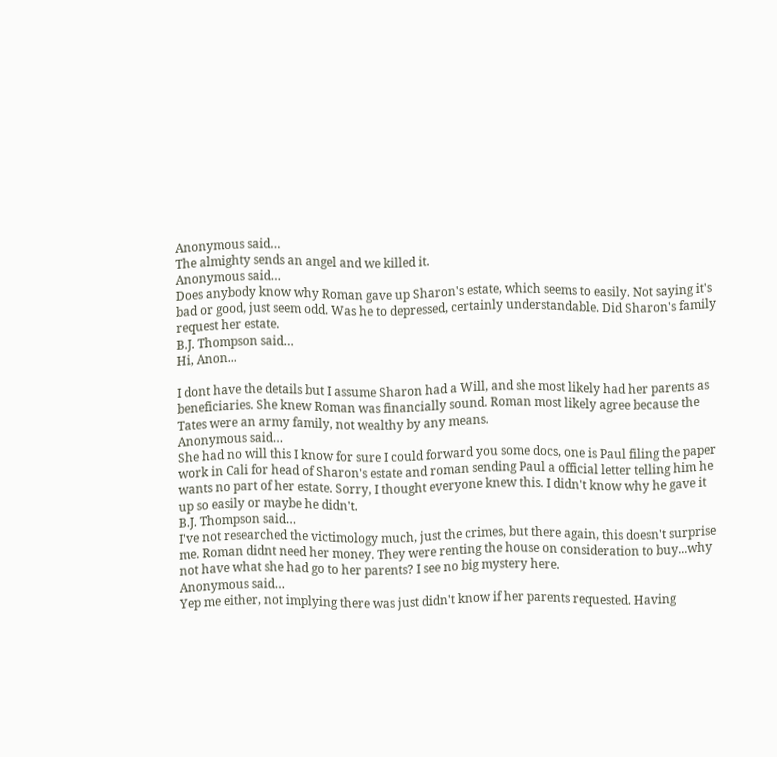Anonymous said…
The almighty sends an angel and we killed it.
Anonymous said…
Does anybody know why Roman gave up Sharon's estate, which seems to easily. Not saying it's bad or good, just seem odd. Was he to depressed, certainly understandable. Did Sharon's family request her estate.
B.J. Thompson said…
Hi, Anon...

I dont have the details but I assume Sharon had a Will, and she most likely had her parents as beneficiaries. She knew Roman was financially sound. Roman most likely agree because the Tates were an army family, not wealthy by any means.
Anonymous said…
She had no will this I know for sure I could forward you some docs, one is Paul filing the paper work in Cali for head of Sharon's estate and roman sending Paul a official letter telling him he wants no part of her estate. Sorry, I thought everyone knew this. I didn't know why he gave it up so easily or maybe he didn't.
B.J. Thompson said…
I've not researched the victimology much, just the crimes, but there again, this doesn't surprise me. Roman didnt need her money. They were renting the house on consideration to buy...why not have what she had go to her parents? I see no big mystery here.
Anonymous said…
Yep me either, not implying there was just didn't know if her parents requested. Having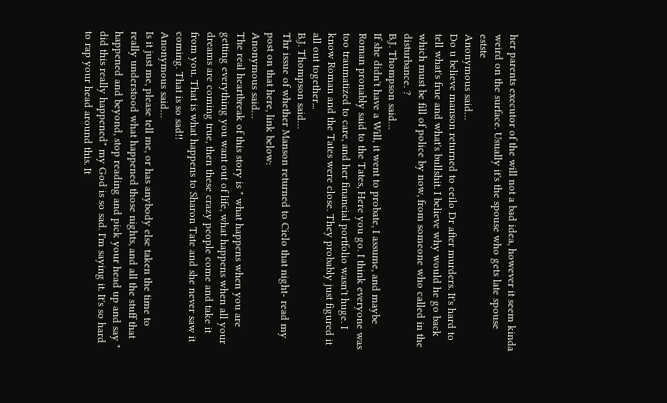her parents executor of the will not a bad idea, however it seem kinda weird on the surface. Usually it's the spouse who gets late spouse estste
Anonymous said…
Do u believe manson returned to ceilo Dr after murders. It's hard to tell what's frue and what's bullshit. I believe why would he go back which must be fill of police by now, from someone who called in the disturbance. ?
B.J. Thompson said…
If she didn't have a Will, it went to probate, I assume, and maybe Roman pronably said to the Tates, Here you go. I think everyone was too traumatized to care, and her financial portfolio wasn't huge. I know Roman and the Tates were close. They probably just figured it all out together...
B.J. Thompson said…
Thr issue of whether Manson returned to Cielo that night- read my post on that here, link below:
Anonymous said…
The real heartbreak of this story is " what happens when you are getting everything you want out of life, what happens when all your dreams are coming true, then these crazy people come and take it from you. That is what happens to Sharon Tate and she never saw it coming. That is so sad!!
Anonymous said…
Is it just me, please tell me, or has anybody else taken the time to really understood what happened those nights, and all the stuff that happened and beyond, stop reading and pick your head up and say " did this really happened" my God is so sad. I'm saying it. It's so hard to rap your head around this. It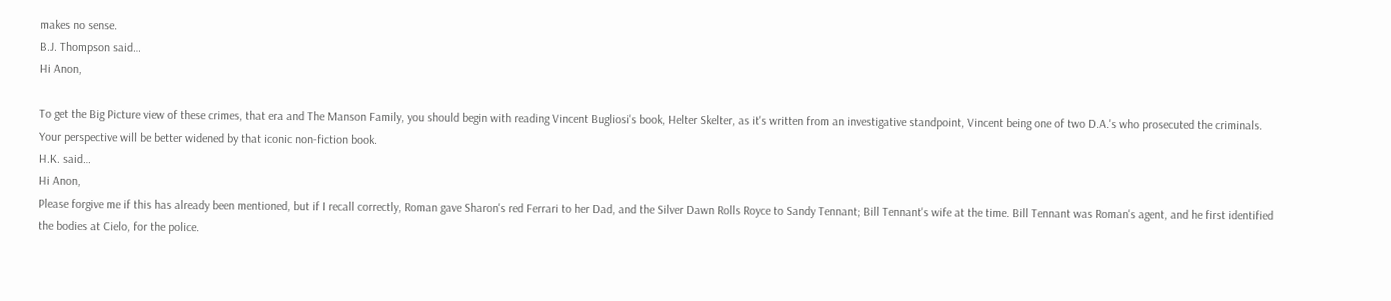makes no sense.
B.J. Thompson said…
Hi Anon,

To get the Big Picture view of these crimes, that era and The Manson Family, you should begin with reading Vincent Bugliosi's book, Helter Skelter, as it's written from an investigative standpoint, Vincent being one of two D.A.'s who prosecuted the criminals. Your perspective will be better widened by that iconic non-fiction book.
H.K. said…
Hi Anon,
Please forgive me if this has already been mentioned, but if I recall correctly, Roman gave Sharon's red Ferrari to her Dad, and the Silver Dawn Rolls Royce to Sandy Tennant; Bill Tennant's wife at the time. Bill Tennant was Roman's agent, and he first identified the bodies at Cielo, for the police.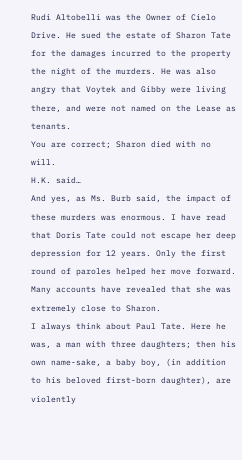Rudi Altobelli was the Owner of Cielo Drive. He sued the estate of Sharon Tate for the damages incurred to the property the night of the murders. He was also angry that Voytek and Gibby were living there, and were not named on the Lease as tenants.
You are correct; Sharon died with no will.
H.K. said…
And yes, as Ms. Burb said, the impact of these murders was enormous. I have read that Doris Tate could not escape her deep depression for 12 years. Only the first round of paroles helped her move forward. Many accounts have revealed that she was extremely close to Sharon.
I always think about Paul Tate. Here he was, a man with three daughters; then his own name-sake, a baby boy, (in addition to his beloved first-born daughter), are violently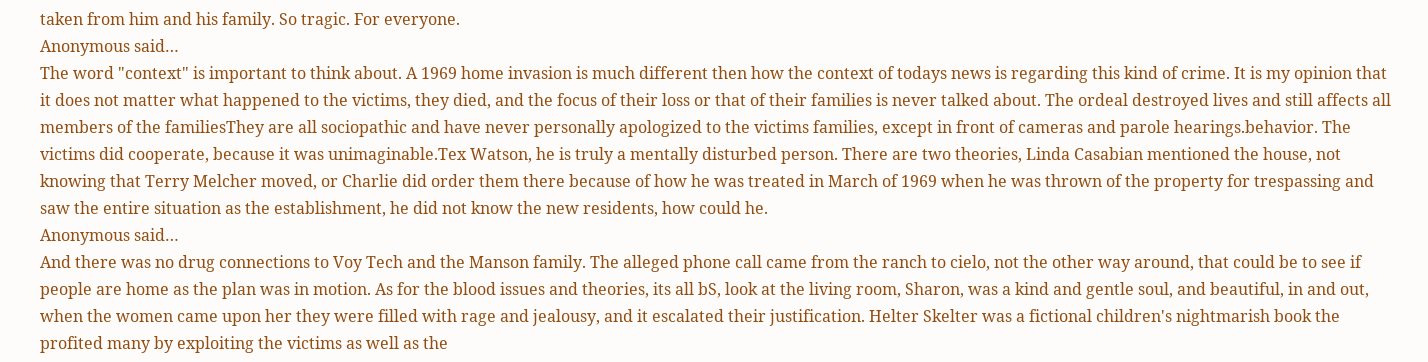taken from him and his family. So tragic. For everyone.
Anonymous said…
The word "context" is important to think about. A 1969 home invasion is much different then how the context of todays news is regarding this kind of crime. It is my opinion that it does not matter what happened to the victims, they died, and the focus of their loss or that of their families is never talked about. The ordeal destroyed lives and still affects all members of the familiesThey are all sociopathic and have never personally apologized to the victims families, except in front of cameras and parole hearings.behavior. The victims did cooperate, because it was unimaginable.Tex Watson, he is truly a mentally disturbed person. There are two theories, Linda Casabian mentioned the house, not knowing that Terry Melcher moved, or Charlie did order them there because of how he was treated in March of 1969 when he was thrown of the property for trespassing and saw the entire situation as the establishment, he did not know the new residents, how could he.
Anonymous said…
And there was no drug connections to Voy Tech and the Manson family. The alleged phone call came from the ranch to cielo, not the other way around, that could be to see if people are home as the plan was in motion. As for the blood issues and theories, its all bS, look at the living room, Sharon, was a kind and gentle soul, and beautiful, in and out, when the women came upon her they were filled with rage and jealousy, and it escalated their justification. Helter Skelter was a fictional children's nightmarish book the profited many by exploiting the victims as well as the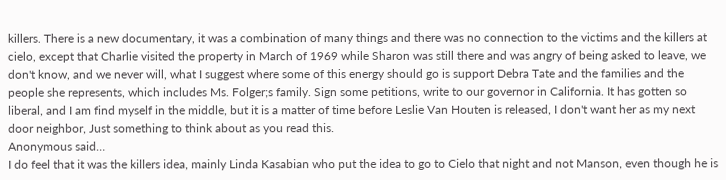killers. There is a new documentary, it was a combination of many things and there was no connection to the victims and the killers at cielo, except that Charlie visited the property in March of 1969 while Sharon was still there and was angry of being asked to leave, we don't know, and we never will, what I suggest where some of this energy should go is support Debra Tate and the families and the people she represents, which includes Ms. Folger;s family. Sign some petitions, write to our governor in California. It has gotten so liberal, and I am find myself in the middle, but it is a matter of time before Leslie Van Houten is released, I don't want her as my next door neighbor, Just something to think about as you read this.
Anonymous said…
I do feel that it was the killers idea, mainly Linda Kasabian who put the idea to go to Cielo that night and not Manson, even though he is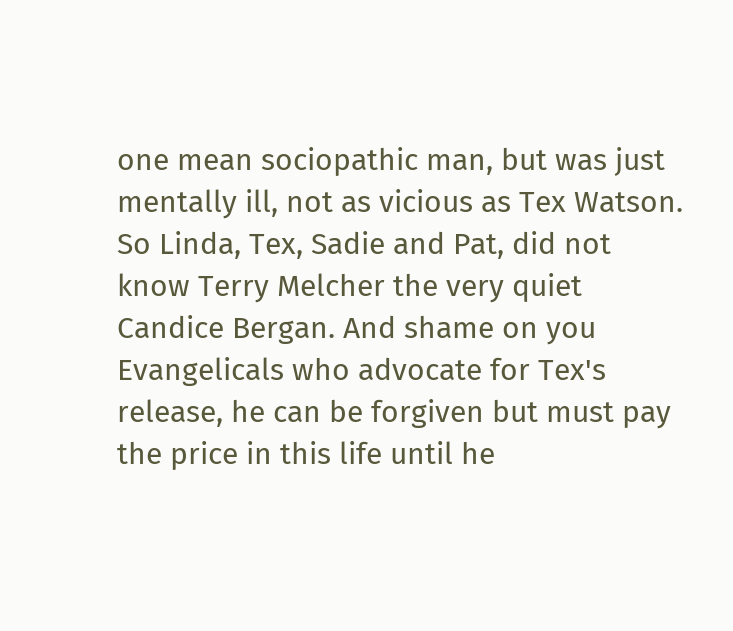one mean sociopathic man, but was just mentally ill, not as vicious as Tex Watson. So Linda, Tex, Sadie and Pat, did not know Terry Melcher the very quiet Candice Bergan. And shame on you Evangelicals who advocate for Tex's release, he can be forgiven but must pay the price in this life until he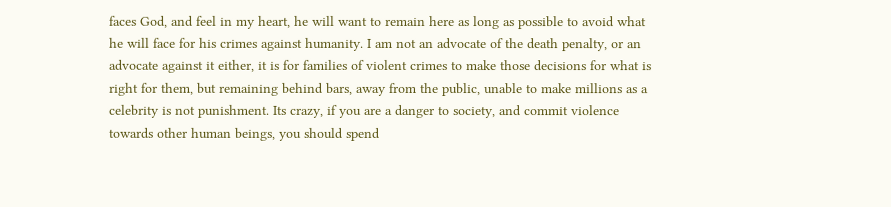faces God, and feel in my heart, he will want to remain here as long as possible to avoid what he will face for his crimes against humanity. I am not an advocate of the death penalty, or an advocate against it either, it is for families of violent crimes to make those decisions for what is right for them, but remaining behind bars, away from the public, unable to make millions as a celebrity is not punishment. Its crazy, if you are a danger to society, and commit violence towards other human beings, you should spend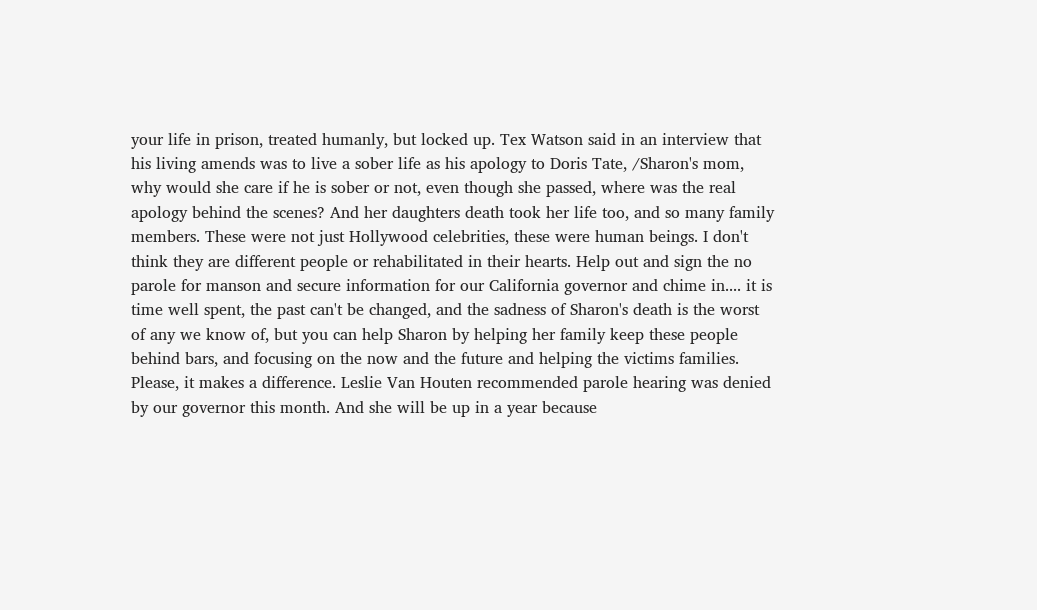your life in prison, treated humanly, but locked up. Tex Watson said in an interview that his living amends was to live a sober life as his apology to Doris Tate, /Sharon's mom, why would she care if he is sober or not, even though she passed, where was the real apology behind the scenes? And her daughters death took her life too, and so many family members. These were not just Hollywood celebrities, these were human beings. I don't think they are different people or rehabilitated in their hearts. Help out and sign the no parole for manson and secure information for our California governor and chime in.... it is time well spent, the past can't be changed, and the sadness of Sharon's death is the worst of any we know of, but you can help Sharon by helping her family keep these people behind bars, and focusing on the now and the future and helping the victims families. Please, it makes a difference. Leslie Van Houten recommended parole hearing was denied by our governor this month. And she will be up in a year because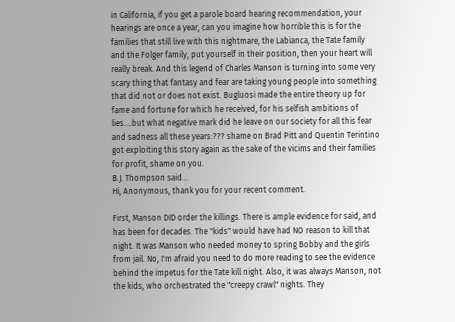in California, if you get a parole board hearing recommendation, your hearings are once a year, can you imagine how horrible this is for the families that still live with this nightmare, the Labianca, the Tate family and the Folger family, put yourself in their position, then your heart will really break. And this legend of Charles Manson is turning into some very scary thing that fantasy and fear are taking young people into something that did not or does not exist. Bugluosi made the entire theory up for fame and fortune for which he received, for his selfish ambitions of lies....but what negative mark did he leave on our society for all this fear and sadness all these years:??? shame on Brad Pitt and Quentin Terintino got exploiting this story again as the sake of the vicims and their families for profit, shame on you.
B.J. Thompson said…
Hi, Anonymous, thank you for your recent comment.

First, Manson DID order the killings. There is ample evidence for said, and has been for decades. The "kids" would have had NO reason to kill that night. It was Manson who needed money to spring Bobby and the girls from jail. No, I'm afraid you need to do more reading to see the evidence behind the impetus for the Tate kill night. Also, it was always Manson, not the kids, who orchestrated the "creepy crawl" nights. They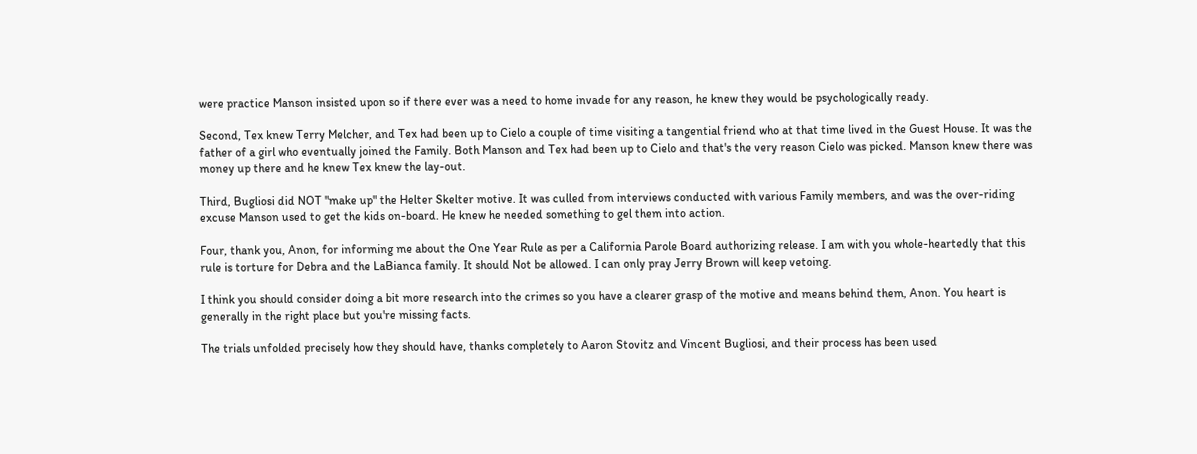were practice Manson insisted upon so if there ever was a need to home invade for any reason, he knew they would be psychologically ready.

Second, Tex knew Terry Melcher, and Tex had been up to Cielo a couple of time visiting a tangential friend who at that time lived in the Guest House. It was the father of a girl who eventually joined the Family. Both Manson and Tex had been up to Cielo and that's the very reason Cielo was picked. Manson knew there was money up there and he knew Tex knew the lay-out.

Third, Bugliosi did NOT "make up" the Helter Skelter motive. It was culled from interviews conducted with various Family members, and was the over-riding excuse Manson used to get the kids on-board. He knew he needed something to gel them into action.

Four, thank you, Anon, for informing me about the One Year Rule as per a California Parole Board authorizing release. I am with you whole-heartedly that this rule is torture for Debra and the LaBianca family. It should Not be allowed. I can only pray Jerry Brown will keep vetoing.

I think you should consider doing a bit more research into the crimes so you have a clearer grasp of the motive and means behind them, Anon. You heart is generally in the right place but you're missing facts.

The trials unfolded precisely how they should have, thanks completely to Aaron Stovitz and Vincent Bugliosi, and their process has been used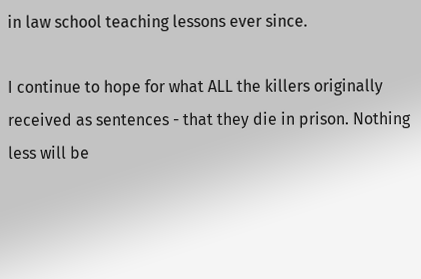in law school teaching lessons ever since.

I continue to hope for what ALL the killers originally received as sentences - that they die in prison. Nothing less will be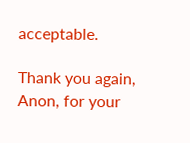acceptable.

Thank you again, Anon, for your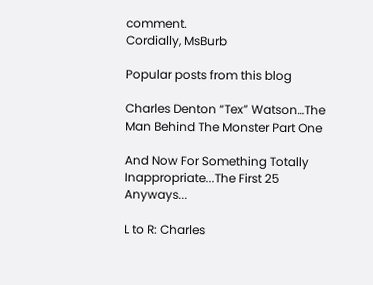comment.
Cordially, MsBurb

Popular posts from this blog

Charles Denton “Tex” Watson…The Man Behind The Monster Part One

And Now For Something Totally Inappropriate...The First 25 Anyways...

L to R: Charles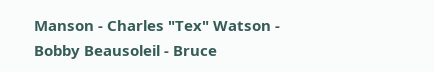Manson - Charles "Tex" Watson - Bobby Beausoleil - Bruce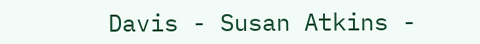Davis - Susan Atkins -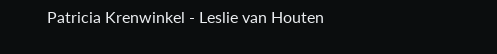Patricia Krenwinkel - Leslie van Houten